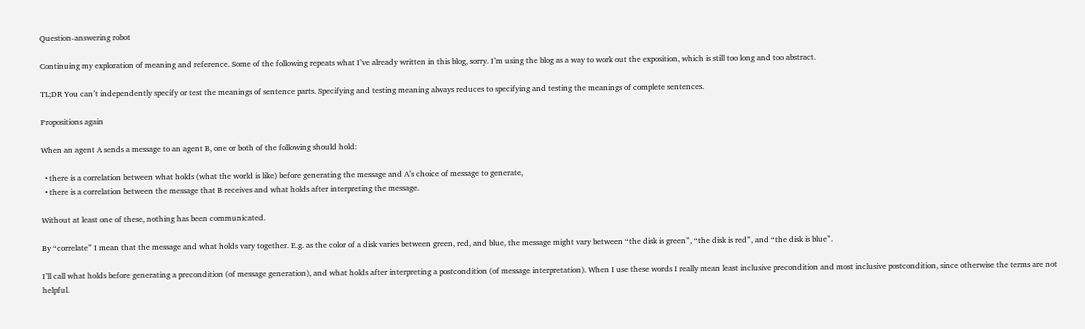Question-answering robot

Continuing my exploration of meaning and reference. Some of the following repeats what I’ve already written in this blog, sorry. I’m using the blog as a way to work out the exposition, which is still too long and too abstract.

TL;DR You can’t independently specify or test the meanings of sentence parts. Specifying and testing meaning always reduces to specifying and testing the meanings of complete sentences.

Propositions again

When an agent A sends a message to an agent B, one or both of the following should hold:

  • there is a correlation between what holds (what the world is like) before generating the message and A’s choice of message to generate,
  • there is a correlation between the message that B receives and what holds after interpreting the message.

Without at least one of these, nothing has been communicated.

By “correlate” I mean that the message and what holds vary together. E.g. as the color of a disk varies between green, red, and blue, the message might vary between “the disk is green”, “the disk is red”, and “the disk is blue”.

I’ll call what holds before generating a precondition (of message generation), and what holds after interpreting a postcondition (of message interpretation). When I use these words I really mean least inclusive precondition and most inclusive postcondition, since otherwise the terms are not helpful.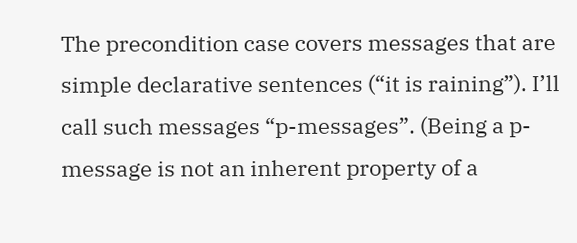The precondition case covers messages that are simple declarative sentences (“it is raining”). I’ll call such messages “p-messages”. (Being a p-message is not an inherent property of a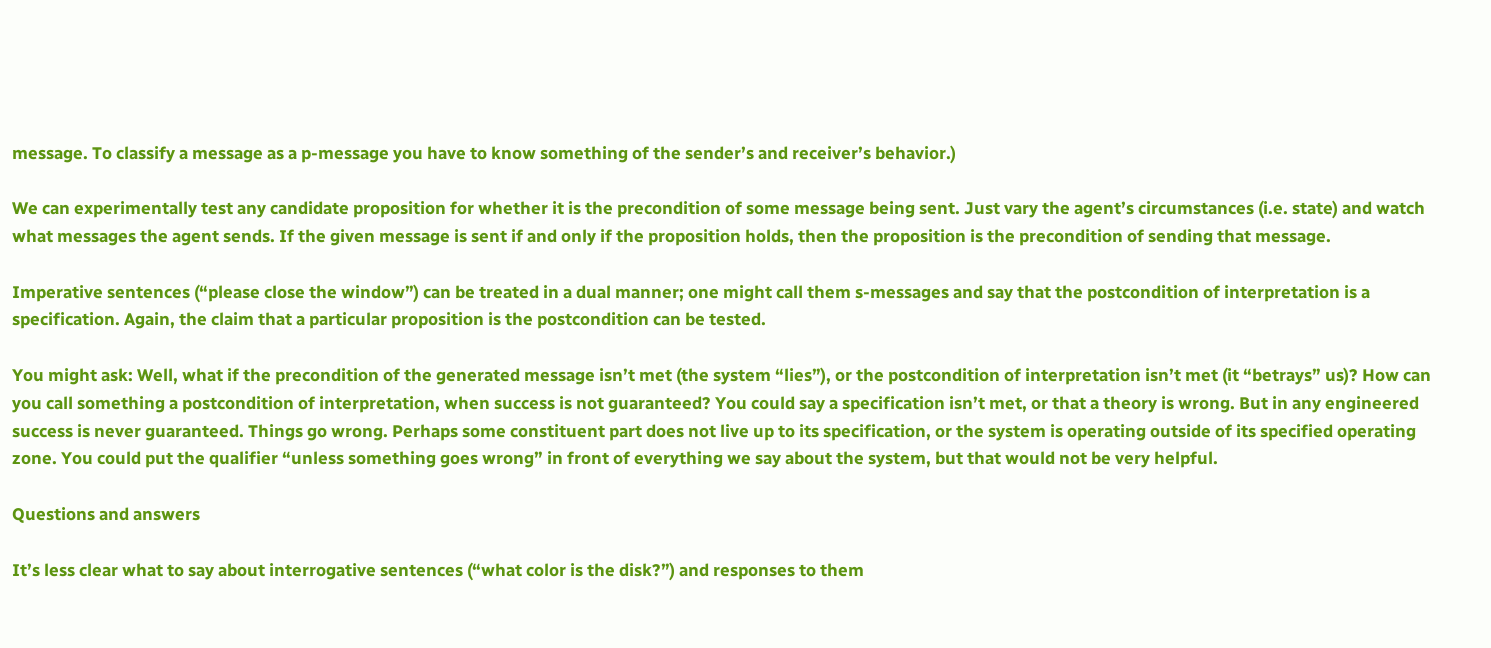message. To classify a message as a p-message you have to know something of the sender’s and receiver’s behavior.)

We can experimentally test any candidate proposition for whether it is the precondition of some message being sent. Just vary the agent’s circumstances (i.e. state) and watch what messages the agent sends. If the given message is sent if and only if the proposition holds, then the proposition is the precondition of sending that message.

Imperative sentences (“please close the window”) can be treated in a dual manner; one might call them s-messages and say that the postcondition of interpretation is a specification. Again, the claim that a particular proposition is the postcondition can be tested.

You might ask: Well, what if the precondition of the generated message isn’t met (the system “lies”), or the postcondition of interpretation isn’t met (it “betrays” us)? How can you call something a postcondition of interpretation, when success is not guaranteed? You could say a specification isn’t met, or that a theory is wrong. But in any engineered success is never guaranteed. Things go wrong. Perhaps some constituent part does not live up to its specification, or the system is operating outside of its specified operating zone. You could put the qualifier “unless something goes wrong” in front of everything we say about the system, but that would not be very helpful.

Questions and answers

It’s less clear what to say about interrogative sentences (“what color is the disk?”) and responses to them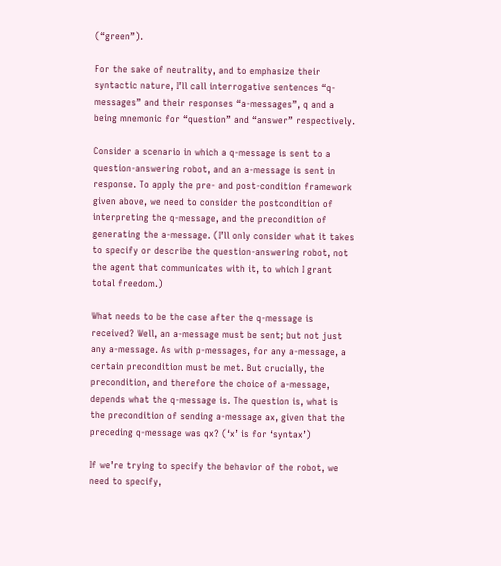(“green”).

For the sake of neutrality, and to emphasize their syntactic nature, I’ll call interrogative sentences “q-messages” and their responses “a-messages”, q and a being mnemonic for “question” and “answer” respectively.

Consider a scenario in which a q-message is sent to a question-answering robot, and an a-message is sent in response. To apply the pre- and post-condition framework given above, we need to consider the postcondition of interpreting the q-message, and the precondition of generating the a-message. (I’ll only consider what it takes to specify or describe the question-answering robot, not the agent that communicates with it, to which I grant total freedom.)

What needs to be the case after the q-message is received? Well, an a-message must be sent; but not just any a-message. As with p-messages, for any a-message, a certain precondition must be met. But crucially, the precondition, and therefore the choice of a-message, depends what the q-message is. The question is, what is the precondition of sending a-message ax, given that the preceding q-message was qx? (‘x’ is for ‘syntax’)

If we’re trying to specify the behavior of the robot, we need to specify,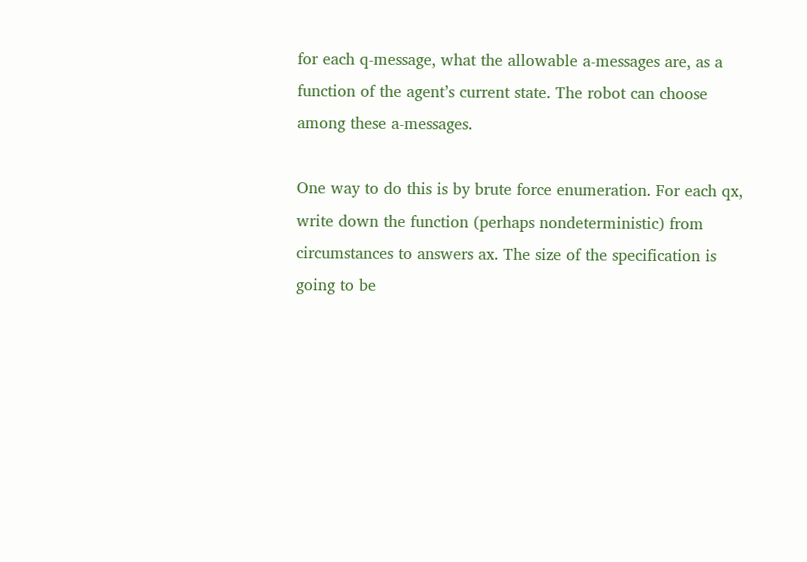for each q-message, what the allowable a-messages are, as a function of the agent’s current state. The robot can choose among these a-messages.

One way to do this is by brute force enumeration. For each qx, write down the function (perhaps nondeterministic) from circumstances to answers ax. The size of the specification is going to be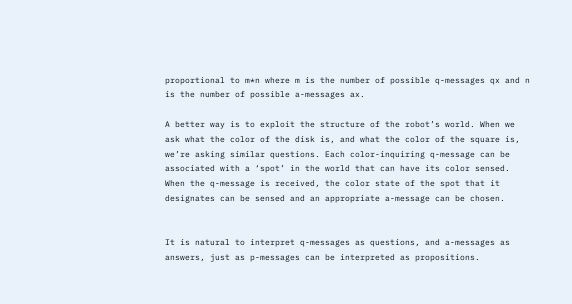proportional to m*n where m is the number of possible q-messages qx and n is the number of possible a-messages ax.

A better way is to exploit the structure of the robot’s world. When we ask what the color of the disk is, and what the color of the square is, we’re asking similar questions. Each color-inquiring q-message can be associated with a ‘spot’ in the world that can have its color sensed. When the q-message is received, the color state of the spot that it designates can be sensed and an appropriate a-message can be chosen.


It is natural to interpret q-messages as questions, and a-messages as answers, just as p-messages can be interpreted as propositions.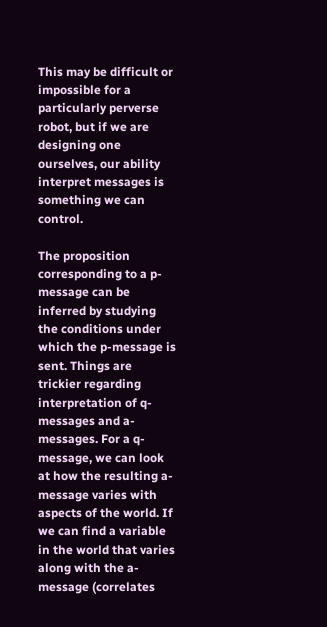This may be difficult or impossible for a particularly perverse robot, but if we are designing one ourselves, our ability interpret messages is something we can control.

The proposition corresponding to a p-message can be inferred by studying the conditions under which the p-message is sent. Things are trickier regarding interpretation of q-messages and a-messages. For a q-message, we can look at how the resulting a-message varies with aspects of the world. If we can find a variable in the world that varies along with the a-message (correlates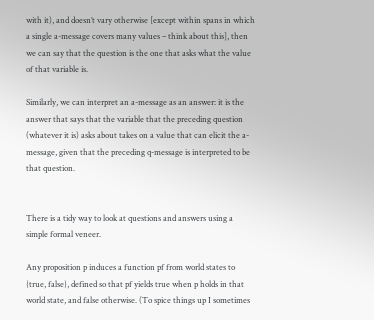with it), and doesn’t vary otherwise [except within spans in which a single a-message covers many values – think about this], then we can say that the question is the one that asks what the value of that variable is.

Similarly, we can interpret an a-message as an answer: it is the answer that says that the variable that the preceding question (whatever it is) asks about takes on a value that can elicit the a-message, given that the preceding q-message is interpreted to be that question.


There is a tidy way to look at questions and answers using a simple formal veneer.

Any proposition p induces a function pf from world states to {true, false}, defined so that pf yields true when p holds in that world state, and false otherwise. (To spice things up I sometimes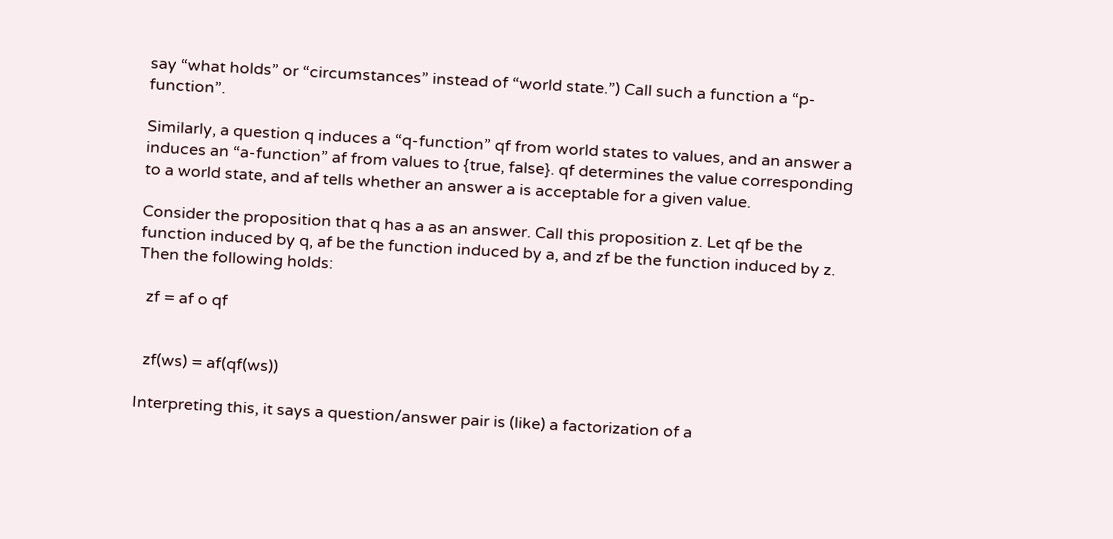say “what holds” or “circumstances” instead of “world state.”) Call such a function a “p-function”.

Similarly, a question q induces a “q-function” qf from world states to values, and an answer a induces an “a-function” af from values to {true, false}. qf determines the value corresponding to a world state, and af tells whether an answer a is acceptable for a given value.

Consider the proposition that q has a as an answer. Call this proposition z. Let qf be the function induced by q, af be the function induced by a, and zf be the function induced by z. Then the following holds:

  zf = af o qf


  zf(ws) = af(qf(ws))

Interpreting this, it says a question/answer pair is (like) a factorization of a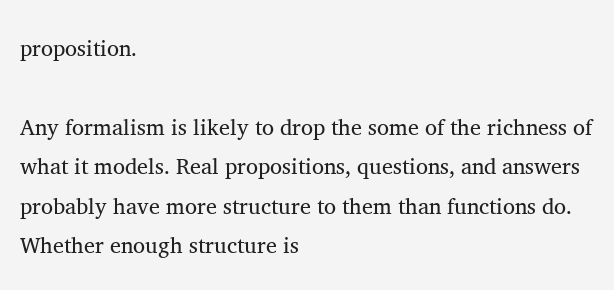proposition.

Any formalism is likely to drop the some of the richness of what it models. Real propositions, questions, and answers probably have more structure to them than functions do. Whether enough structure is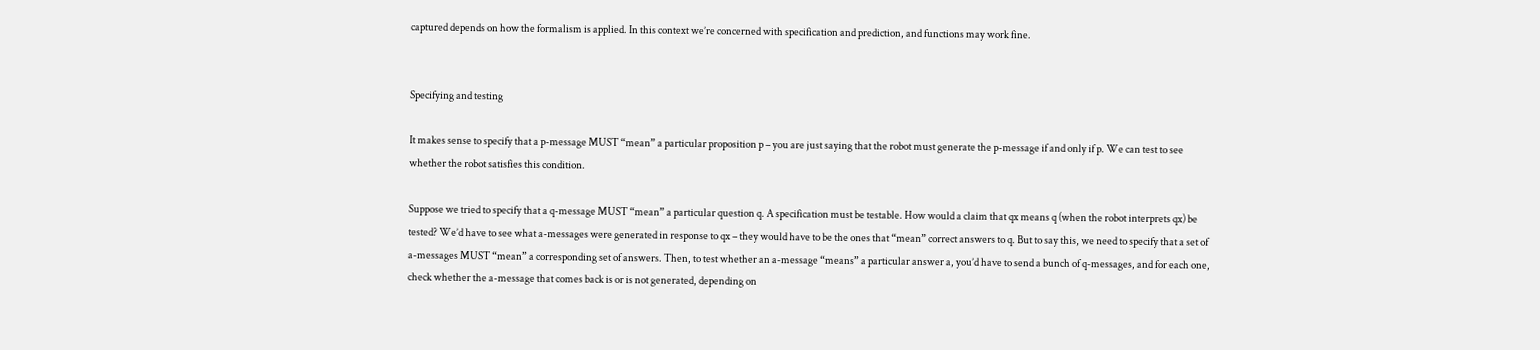captured depends on how the formalism is applied. In this context we’re concerned with specification and prediction, and functions may work fine.


Specifying and testing

It makes sense to specify that a p-message MUST “mean” a particular proposition p – you are just saying that the robot must generate the p-message if and only if p. We can test to see whether the robot satisfies this condition.

Suppose we tried to specify that a q-message MUST “mean” a particular question q. A specification must be testable. How would a claim that qx means q (when the robot interprets qx) be tested? We’d have to see what a-messages were generated in response to qx – they would have to be the ones that “mean” correct answers to q. But to say this, we need to specify that a set of a-messages MUST “mean” a corresponding set of answers. Then, to test whether an a-message “means” a particular answer a, you’d have to send a bunch of q-messages, and for each one, check whether the a-message that comes back is or is not generated, depending on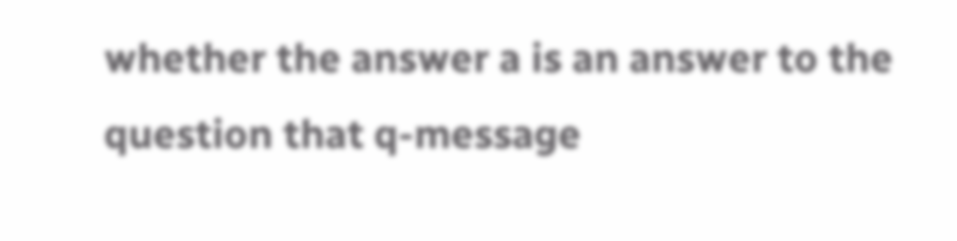whether the answer a is an answer to the question that q-message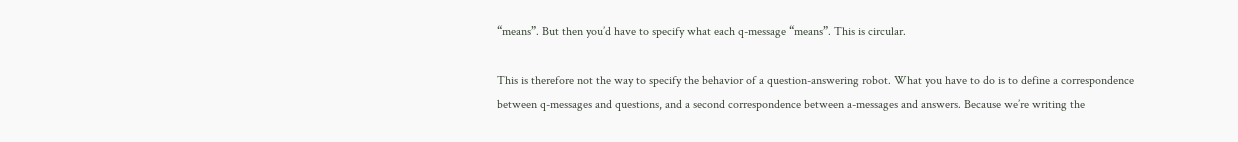“means”. But then you’d have to specify what each q-message “means”. This is circular.

This is therefore not the way to specify the behavior of a question-answering robot. What you have to do is to define a correspondence between q-messages and questions, and a second correspondence between a-messages and answers. Because we’re writing the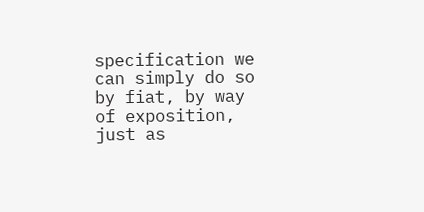specification we can simply do so by fiat, by way of exposition, just as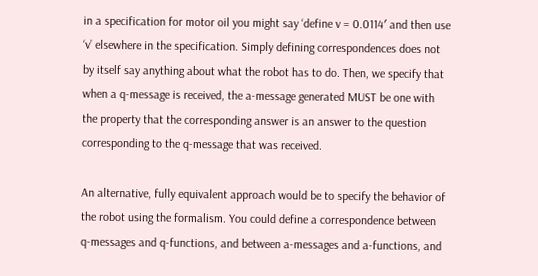in a specification for motor oil you might say ‘define v = 0.0114′ and then use ‘v’ elsewhere in the specification. Simply defining correspondences does not by itself say anything about what the robot has to do. Then, we specify that when a q-message is received, the a-message generated MUST be one with the property that the corresponding answer is an answer to the question corresponding to the q-message that was received.

An alternative, fully equivalent approach would be to specify the behavior of the robot using the formalism. You could define a correspondence between q-messages and q-functions, and between a-messages and a-functions, and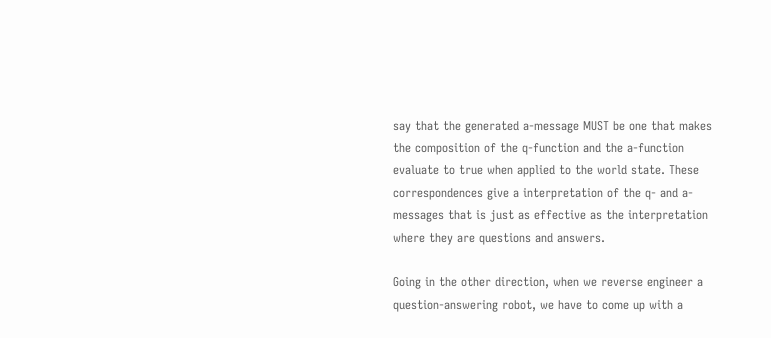say that the generated a-message MUST be one that makes the composition of the q-function and the a-function evaluate to true when applied to the world state. These correspondences give a interpretation of the q- and a-messages that is just as effective as the interpretation where they are questions and answers.

Going in the other direction, when we reverse engineer a question-answering robot, we have to come up with a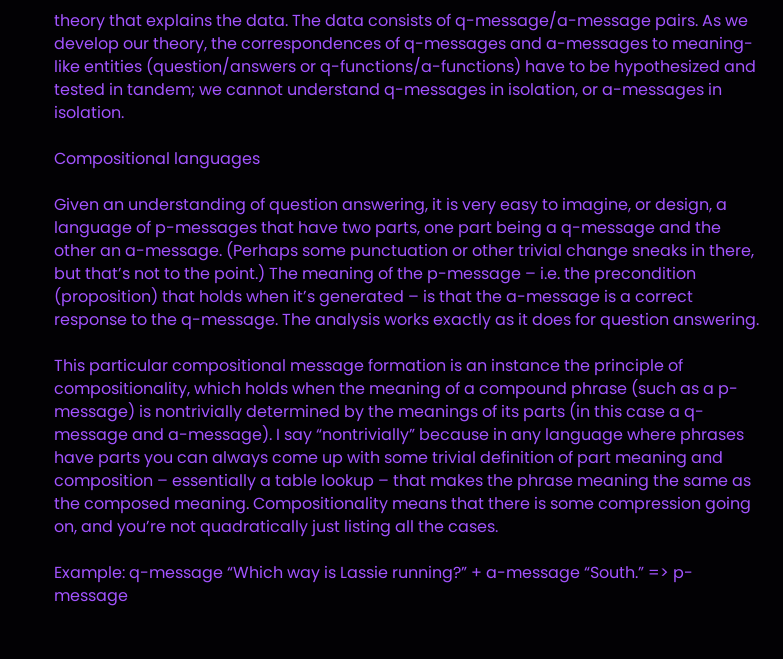theory that explains the data. The data consists of q-message/a-message pairs. As we develop our theory, the correspondences of q-messages and a-messages to meaning-like entities (question/answers or q-functions/a-functions) have to be hypothesized and tested in tandem; we cannot understand q-messages in isolation, or a-messages in isolation.

Compositional languages

Given an understanding of question answering, it is very easy to imagine, or design, a language of p-messages that have two parts, one part being a q-message and the other an a-message. (Perhaps some punctuation or other trivial change sneaks in there, but that’s not to the point.) The meaning of the p-message – i.e. the precondition (proposition) that holds when it’s generated – is that the a-message is a correct response to the q-message. The analysis works exactly as it does for question answering.

This particular compositional message formation is an instance the principle of compositionality, which holds when the meaning of a compound phrase (such as a p-message) is nontrivially determined by the meanings of its parts (in this case a q-message and a-message). I say “nontrivially” because in any language where phrases have parts you can always come up with some trivial definition of part meaning and composition – essentially a table lookup – that makes the phrase meaning the same as the composed meaning. Compositionality means that there is some compression going on, and you’re not quadratically just listing all the cases.

Example: q-message “Which way is Lassie running?” + a-message “South.” => p-message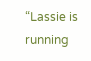“Lassie is running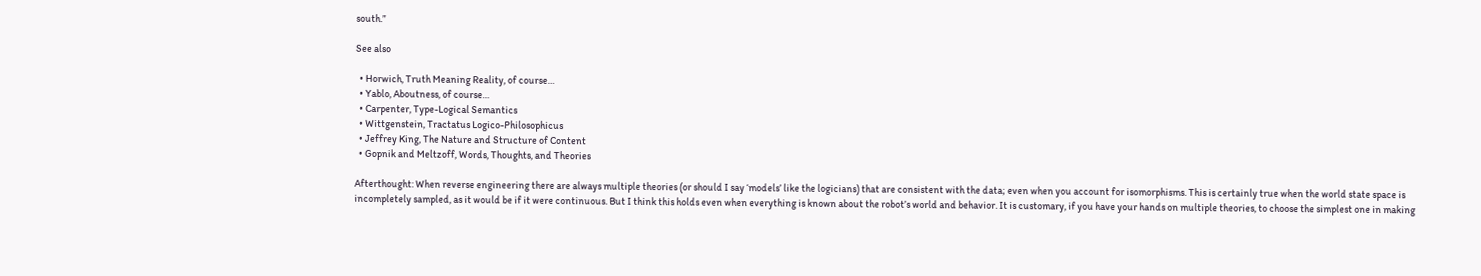south.”

See also

  • Horwich, Truth Meaning Reality, of course…
  • Yablo, Aboutness, of course…
  • Carpenter, Type-Logical Semantics
  • Wittgenstein, Tractatus Logico-Philosophicus
  • Jeffrey King, The Nature and Structure of Content
  • Gopnik and Meltzoff, Words, Thoughts, and Theories

Afterthought: When reverse engineering there are always multiple theories (or should I say ‘models’ like the logicians) that are consistent with the data; even when you account for isomorphisms. This is certainly true when the world state space is incompletely sampled, as it would be if it were continuous. But I think this holds even when everything is known about the robot’s world and behavior. It is customary, if you have your hands on multiple theories, to choose the simplest one in making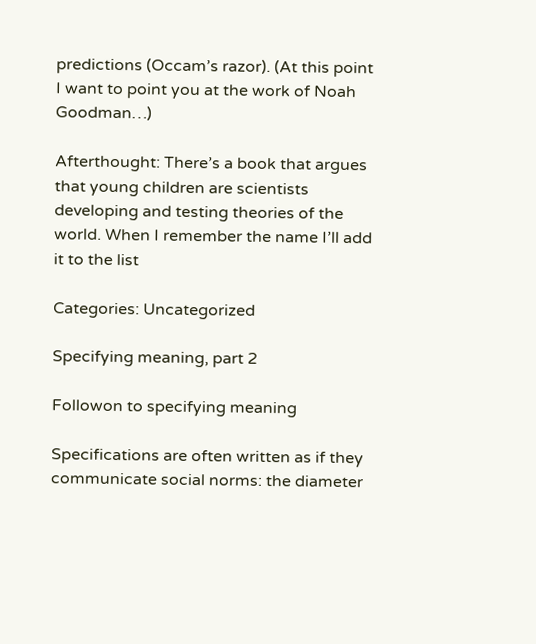predictions (Occam’s razor). (At this point I want to point you at the work of Noah Goodman…)

Afterthought: There’s a book that argues that young children are scientists developing and testing theories of the world. When I remember the name I’ll add it to the list

Categories: Uncategorized

Specifying meaning, part 2

Followon to specifying meaning

Specifications are often written as if they communicate social norms: the diameter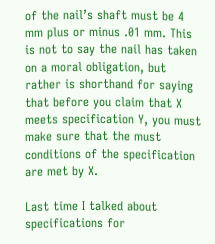of the nail’s shaft must be 4 mm plus or minus .01 mm. This is not to say the nail has taken on a moral obligation, but rather is shorthand for saying that before you claim that X meets specification Y, you must make sure that the must conditions of the specification are met by X.

Last time I talked about specifications for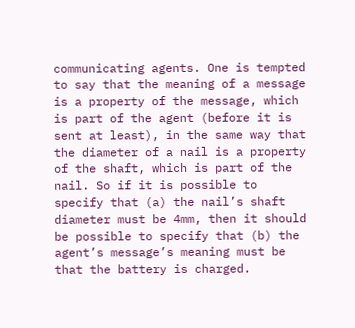communicating agents. One is tempted to say that the meaning of a message is a property of the message, which is part of the agent (before it is sent at least), in the same way that the diameter of a nail is a property of the shaft, which is part of the nail. So if it is possible to specify that (a) the nail’s shaft diameter must be 4mm, then it should be possible to specify that (b) the agent’s message’s meaning must be that the battery is charged.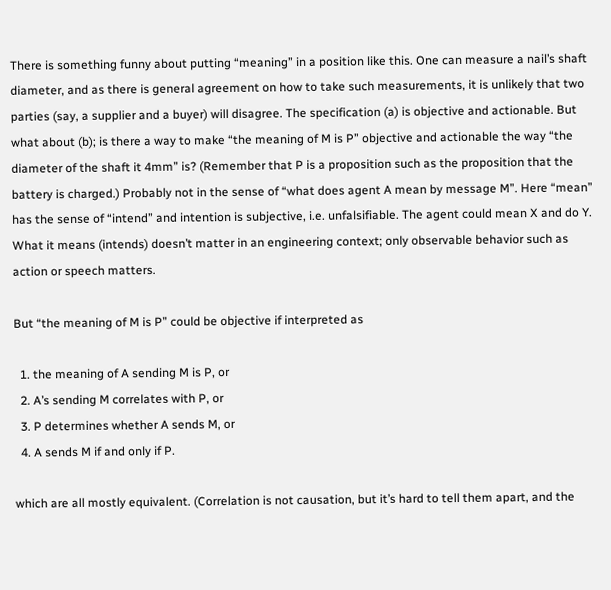There is something funny about putting “meaning” in a position like this. One can measure a nail’s shaft diameter, and as there is general agreement on how to take such measurements, it is unlikely that two parties (say, a supplier and a buyer) will disagree. The specification (a) is objective and actionable. But what about (b); is there a way to make “the meaning of M is P” objective and actionable the way “the diameter of the shaft it 4mm” is? (Remember that P is a proposition such as the proposition that the battery is charged.) Probably not in the sense of “what does agent A mean by message M”. Here “mean” has the sense of “intend” and intention is subjective, i.e. unfalsifiable. The agent could mean X and do Y. What it means (intends) doesn’t matter in an engineering context; only observable behavior such as action or speech matters.

But “the meaning of M is P” could be objective if interpreted as

  1. the meaning of A sending M is P, or
  2. A’s sending M correlates with P, or
  3. P determines whether A sends M, or
  4. A sends M if and only if P.

which are all mostly equivalent. (Correlation is not causation, but it’s hard to tell them apart, and the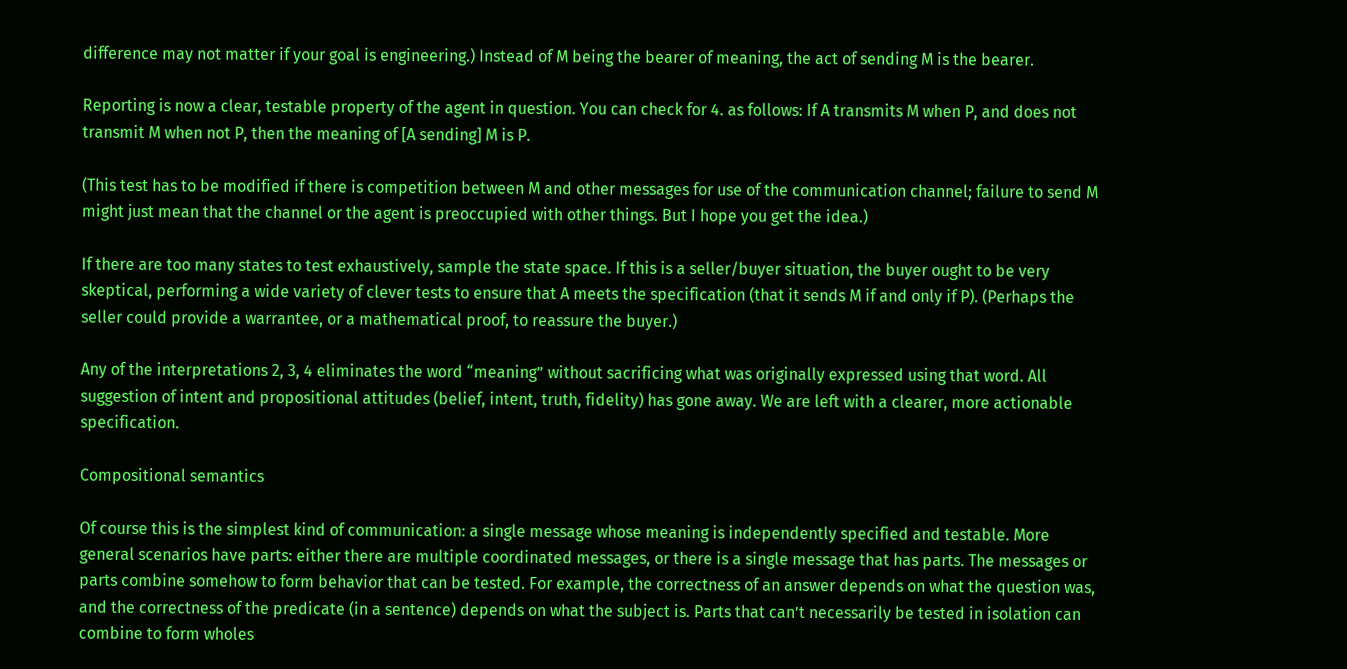difference may not matter if your goal is engineering.) Instead of M being the bearer of meaning, the act of sending M is the bearer.

Reporting is now a clear, testable property of the agent in question. You can check for 4. as follows: If A transmits M when P, and does not transmit M when not P, then the meaning of [A sending] M is P.

(This test has to be modified if there is competition between M and other messages for use of the communication channel; failure to send M might just mean that the channel or the agent is preoccupied with other things. But I hope you get the idea.)

If there are too many states to test exhaustively, sample the state space. If this is a seller/buyer situation, the buyer ought to be very skeptical, performing a wide variety of clever tests to ensure that A meets the specification (that it sends M if and only if P). (Perhaps the seller could provide a warrantee, or a mathematical proof, to reassure the buyer.)

Any of the interpretations 2, 3, 4 eliminates the word “meaning” without sacrificing what was originally expressed using that word. All suggestion of intent and propositional attitudes (belief, intent, truth, fidelity) has gone away. We are left with a clearer, more actionable specification.

Compositional semantics

Of course this is the simplest kind of communication: a single message whose meaning is independently specified and testable. More general scenarios have parts: either there are multiple coordinated messages, or there is a single message that has parts. The messages or parts combine somehow to form behavior that can be tested. For example, the correctness of an answer depends on what the question was, and the correctness of the predicate (in a sentence) depends on what the subject is. Parts that can’t necessarily be tested in isolation can combine to form wholes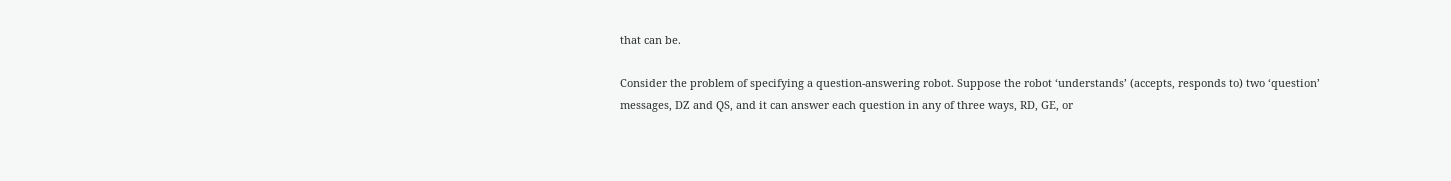that can be.

Consider the problem of specifying a question-answering robot. Suppose the robot ‘understands’ (accepts, responds to) two ‘question’ messages, DZ and QS, and it can answer each question in any of three ways, RD, GE, or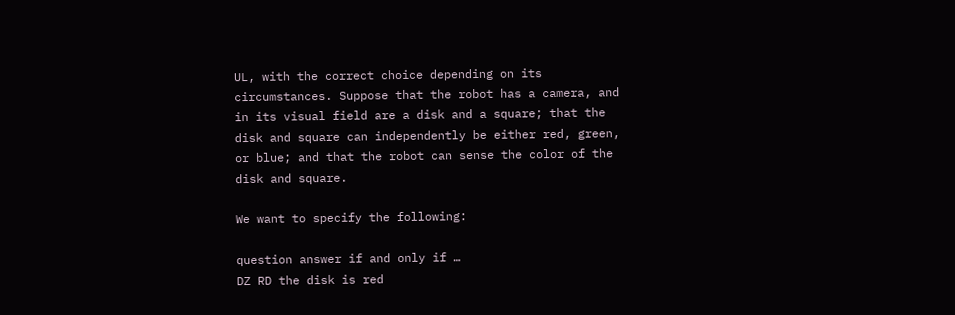UL, with the correct choice depending on its circumstances. Suppose that the robot has a camera, and in its visual field are a disk and a square; that the disk and square can independently be either red, green, or blue; and that the robot can sense the color of the disk and square.

We want to specify the following:

question answer if and only if …
DZ RD the disk is red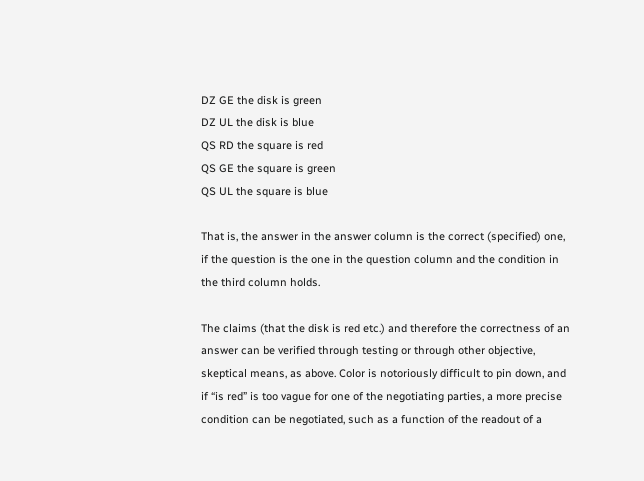DZ GE the disk is green
DZ UL the disk is blue
QS RD the square is red
QS GE the square is green
QS UL the square is blue

That is, the answer in the answer column is the correct (specified) one, if the question is the one in the question column and the condition in the third column holds.

The claims (that the disk is red etc.) and therefore the correctness of an answer can be verified through testing or through other objective, skeptical means, as above. Color is notoriously difficult to pin down, and if “is red” is too vague for one of the negotiating parties, a more precise condition can be negotiated, such as a function of the readout of a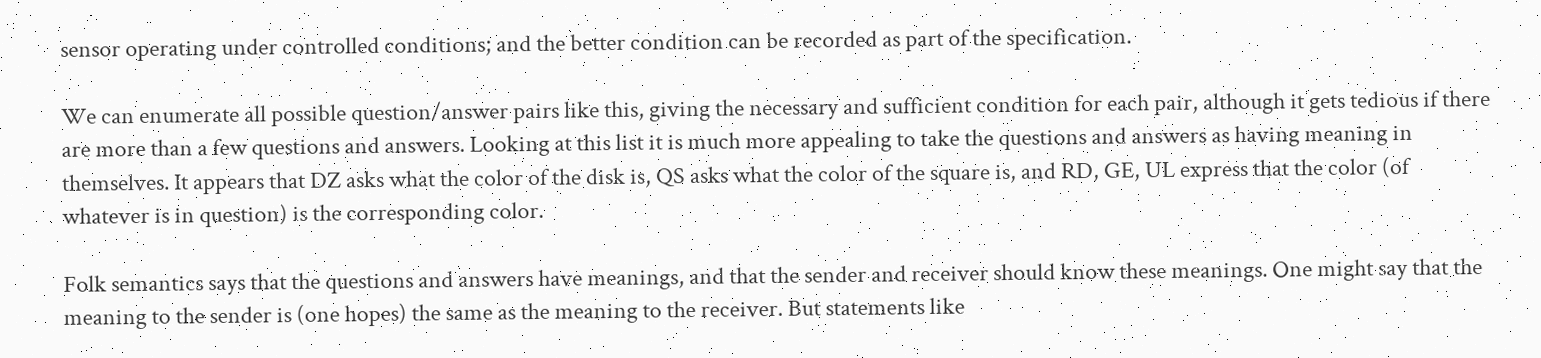sensor operating under controlled conditions; and the better condition can be recorded as part of the specification.

We can enumerate all possible question/answer pairs like this, giving the necessary and sufficient condition for each pair, although it gets tedious if there are more than a few questions and answers. Looking at this list it is much more appealing to take the questions and answers as having meaning in themselves. It appears that DZ asks what the color of the disk is, QS asks what the color of the square is, and RD, GE, UL express that the color (of whatever is in question) is the corresponding color.

Folk semantics says that the questions and answers have meanings, and that the sender and receiver should know these meanings. One might say that the meaning to the sender is (one hopes) the same as the meaning to the receiver. But statements like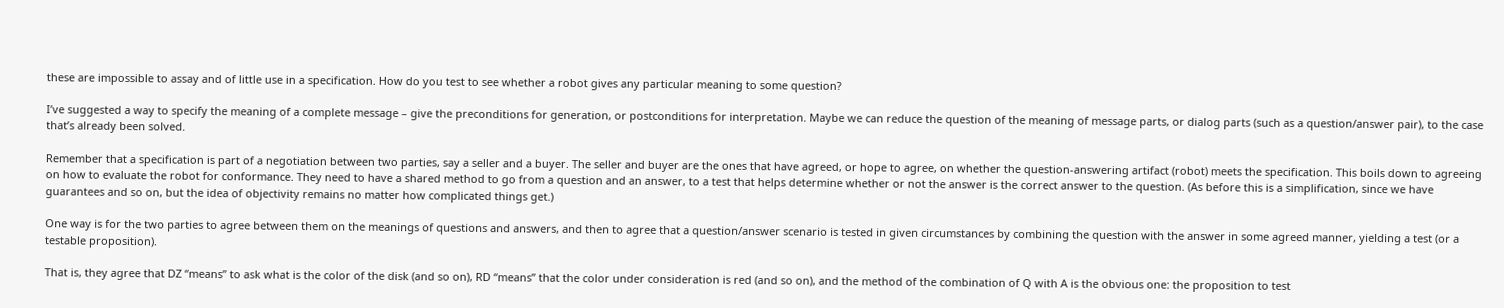these are impossible to assay and of little use in a specification. How do you test to see whether a robot gives any particular meaning to some question?

I’ve suggested a way to specify the meaning of a complete message – give the preconditions for generation, or postconditions for interpretation. Maybe we can reduce the question of the meaning of message parts, or dialog parts (such as a question/answer pair), to the case that’s already been solved.

Remember that a specification is part of a negotiation between two parties, say a seller and a buyer. The seller and buyer are the ones that have agreed, or hope to agree, on whether the question-answering artifact (robot) meets the specification. This boils down to agreeing on how to evaluate the robot for conformance. They need to have a shared method to go from a question and an answer, to a test that helps determine whether or not the answer is the correct answer to the question. (As before this is a simplification, since we have guarantees and so on, but the idea of objectivity remains no matter how complicated things get.)

One way is for the two parties to agree between them on the meanings of questions and answers, and then to agree that a question/answer scenario is tested in given circumstances by combining the question with the answer in some agreed manner, yielding a test (or a testable proposition).

That is, they agree that DZ “means” to ask what is the color of the disk (and so on), RD “means” that the color under consideration is red (and so on), and the method of the combination of Q with A is the obvious one: the proposition to test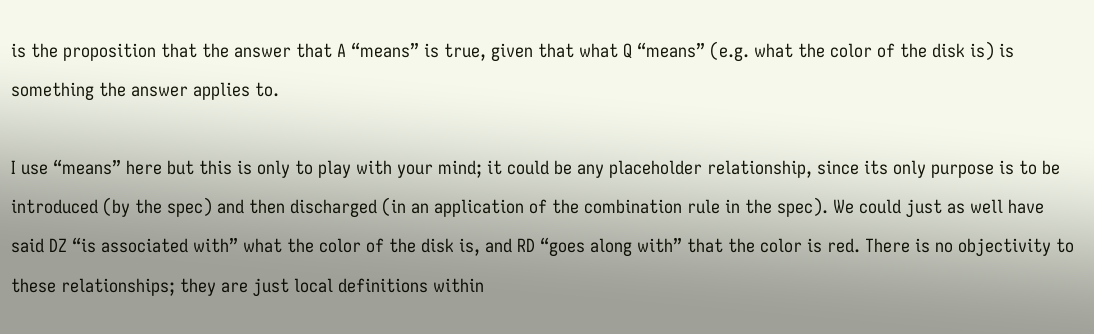is the proposition that the answer that A “means” is true, given that what Q “means” (e.g. what the color of the disk is) is something the answer applies to.

I use “means” here but this is only to play with your mind; it could be any placeholder relationship, since its only purpose is to be introduced (by the spec) and then discharged (in an application of the combination rule in the spec). We could just as well have said DZ “is associated with” what the color of the disk is, and RD “goes along with” that the color is red. There is no objectivity to these relationships; they are just local definitions within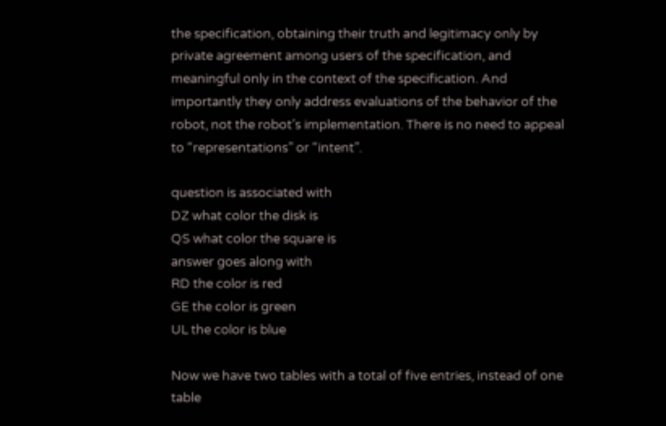the specification, obtaining their truth and legitimacy only by private agreement among users of the specification, and meaningful only in the context of the specification. And importantly they only address evaluations of the behavior of the robot, not the robot’s implementation. There is no need to appeal to “representations” or “intent”.

question is associated with
DZ what color the disk is
QS what color the square is
answer goes along with
RD the color is red
GE the color is green
UL the color is blue

Now we have two tables with a total of five entries, instead of one table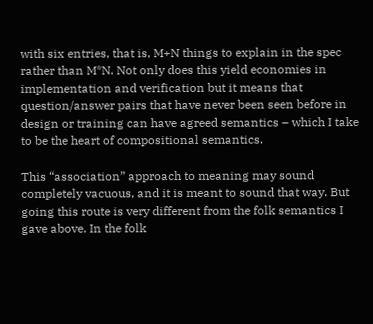with six entries, that is, M+N things to explain in the spec rather than M*N. Not only does this yield economies in implementation and verification but it means that question/answer pairs that have never been seen before in design or training can have agreed semantics – which I take to be the heart of compositional semantics.

This “association” approach to meaning may sound completely vacuous, and it is meant to sound that way. But going this route is very different from the folk semantics I gave above. In the folk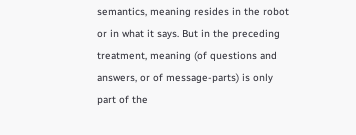semantics, meaning resides in the robot or in what it says. But in the preceding treatment, meaning (of questions and answers, or of message-parts) is only part of the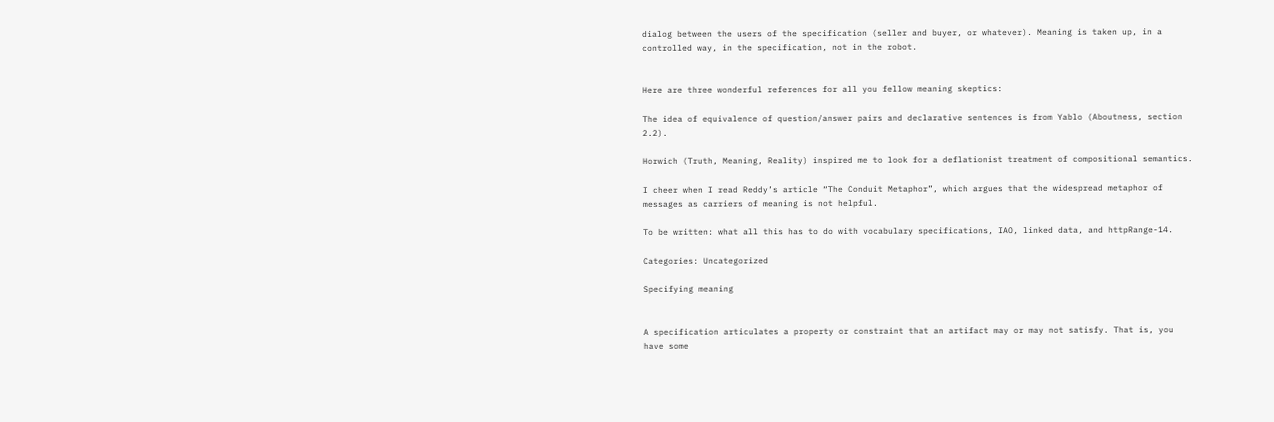dialog between the users of the specification (seller and buyer, or whatever). Meaning is taken up, in a controlled way, in the specification, not in the robot.


Here are three wonderful references for all you fellow meaning skeptics:

The idea of equivalence of question/answer pairs and declarative sentences is from Yablo (Aboutness, section 2.2).

Horwich (Truth, Meaning, Reality) inspired me to look for a deflationist treatment of compositional semantics.

I cheer when I read Reddy’s article “The Conduit Metaphor”, which argues that the widespread metaphor of messages as carriers of meaning is not helpful.

To be written: what all this has to do with vocabulary specifications, IAO, linked data, and httpRange-14.

Categories: Uncategorized

Specifying meaning


A specification articulates a property or constraint that an artifact may or may not satisfy. That is, you have some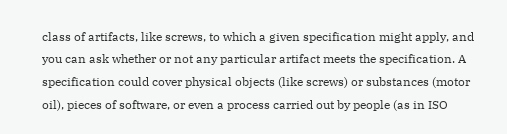class of artifacts, like screws, to which a given specification might apply, and you can ask whether or not any particular artifact meets the specification. A specification could cover physical objects (like screws) or substances (motor oil), pieces of software, or even a process carried out by people (as in ISO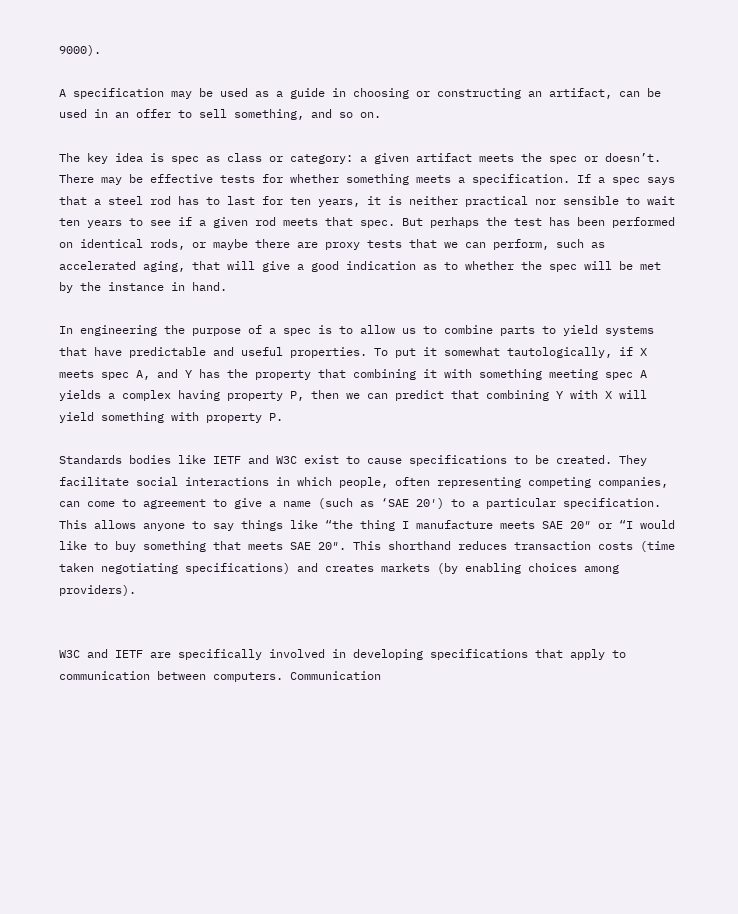9000).

A specification may be used as a guide in choosing or constructing an artifact, can be used in an offer to sell something, and so on.

The key idea is spec as class or category: a given artifact meets the spec or doesn’t. There may be effective tests for whether something meets a specification. If a spec says that a steel rod has to last for ten years, it is neither practical nor sensible to wait ten years to see if a given rod meets that spec. But perhaps the test has been performed on identical rods, or maybe there are proxy tests that we can perform, such as accelerated aging, that will give a good indication as to whether the spec will be met by the instance in hand.

In engineering the purpose of a spec is to allow us to combine parts to yield systems that have predictable and useful properties. To put it somewhat tautologically, if X meets spec A, and Y has the property that combining it with something meeting spec A yields a complex having property P, then we can predict that combining Y with X will yield something with property P.

Standards bodies like IETF and W3C exist to cause specifications to be created. They facilitate social interactions in which people, often representing competing companies, can come to agreement to give a name (such as ‘SAE 20′) to a particular specification. This allows anyone to say things like “the thing I manufacture meets SAE 20″ or “I would like to buy something that meets SAE 20″. This shorthand reduces transaction costs (time taken negotiating specifications) and creates markets (by enabling choices among providers).


W3C and IETF are specifically involved in developing specifications that apply to communication between computers. Communication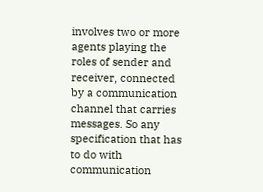involves two or more agents playing the roles of sender and receiver, connected by a communication channel that carries messages. So any specification that has to do with communication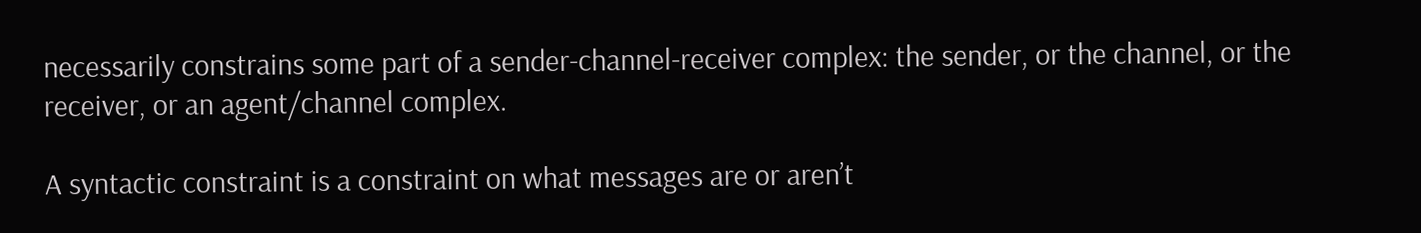necessarily constrains some part of a sender-channel-receiver complex: the sender, or the channel, or the receiver, or an agent/channel complex.

A syntactic constraint is a constraint on what messages are or aren’t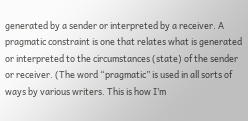generated by a sender or interpreted by a receiver. A pragmatic constraint is one that relates what is generated or interpreted to the circumstances (state) of the sender or receiver. (The word “pragmatic” is used in all sorts of ways by various writers. This is how I’m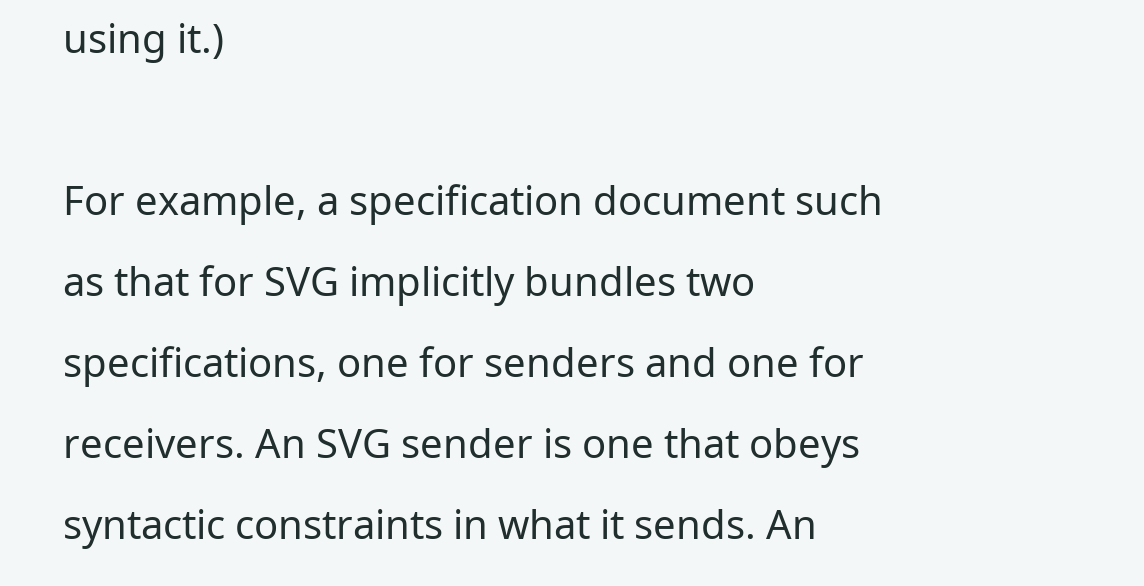using it.)

For example, a specification document such as that for SVG implicitly bundles two specifications, one for senders and one for receivers. An SVG sender is one that obeys syntactic constraints in what it sends. An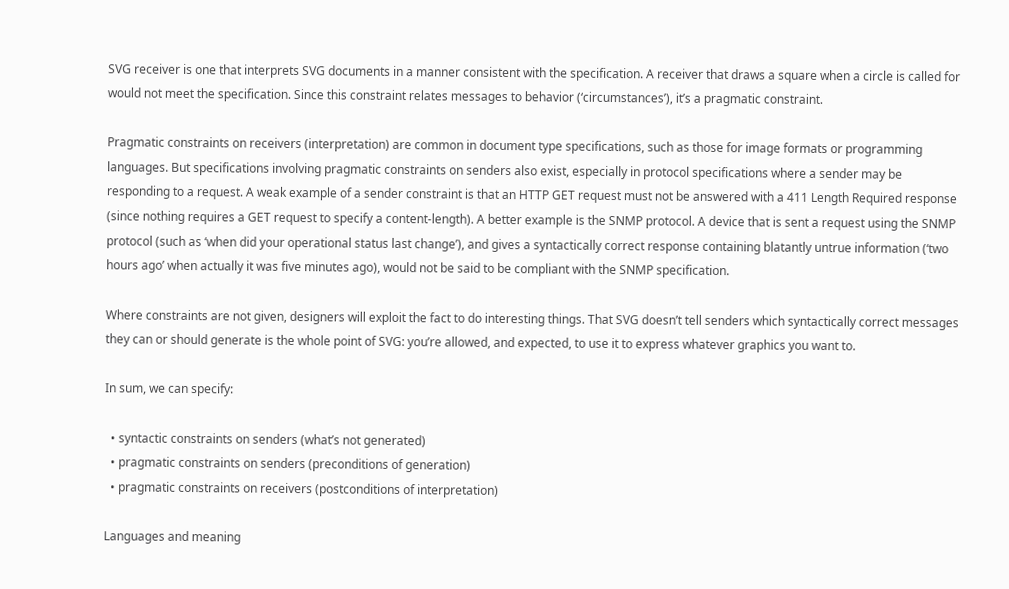SVG receiver is one that interprets SVG documents in a manner consistent with the specification. A receiver that draws a square when a circle is called for would not meet the specification. Since this constraint relates messages to behavior (‘circumstances’), it’s a pragmatic constraint.

Pragmatic constraints on receivers (interpretation) are common in document type specifications, such as those for image formats or programming languages. But specifications involving pragmatic constraints on senders also exist, especially in protocol specifications where a sender may be responding to a request. A weak example of a sender constraint is that an HTTP GET request must not be answered with a 411 Length Required response (since nothing requires a GET request to specify a content-length). A better example is the SNMP protocol. A device that is sent a request using the SNMP protocol (such as ‘when did your operational status last change’), and gives a syntactically correct response containing blatantly untrue information (‘two hours ago’ when actually it was five minutes ago), would not be said to be compliant with the SNMP specification.

Where constraints are not given, designers will exploit the fact to do interesting things. That SVG doesn’t tell senders which syntactically correct messages they can or should generate is the whole point of SVG: you’re allowed, and expected, to use it to express whatever graphics you want to.

In sum, we can specify:

  • syntactic constraints on senders (what’s not generated)
  • pragmatic constraints on senders (preconditions of generation)
  • pragmatic constraints on receivers (postconditions of interpretation)

Languages and meaning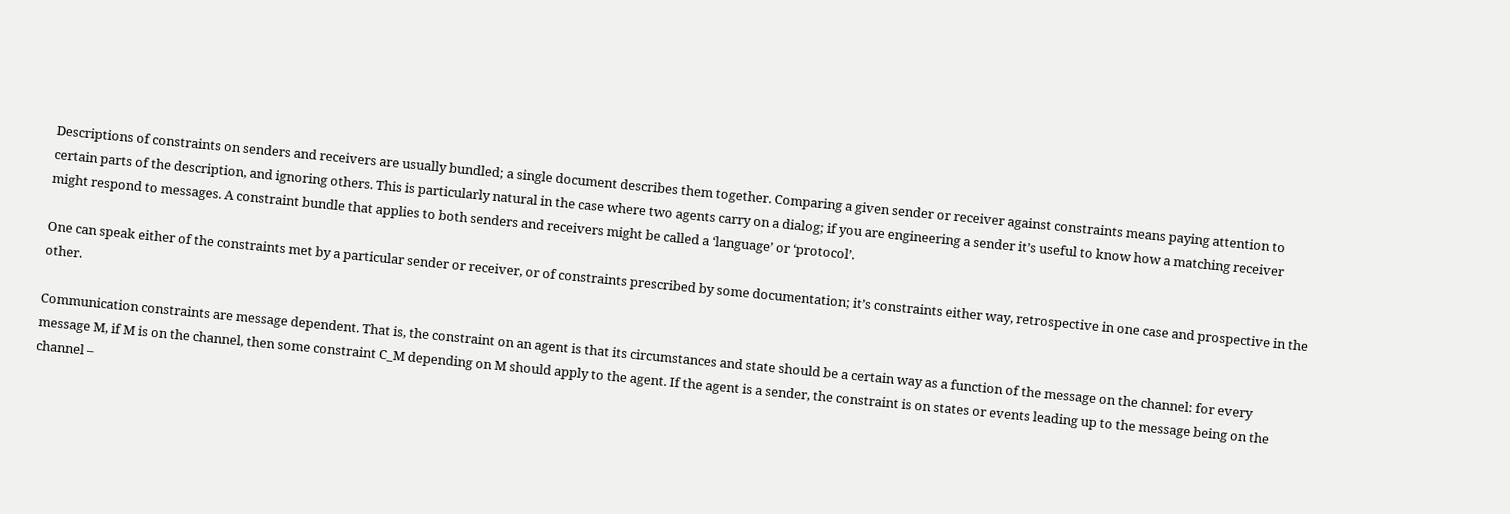Descriptions of constraints on senders and receivers are usually bundled; a single document describes them together. Comparing a given sender or receiver against constraints means paying attention to certain parts of the description, and ignoring others. This is particularly natural in the case where two agents carry on a dialog; if you are engineering a sender it’s useful to know how a matching receiver might respond to messages. A constraint bundle that applies to both senders and receivers might be called a ‘language’ or ‘protocol’.

One can speak either of the constraints met by a particular sender or receiver, or of constraints prescribed by some documentation; it’s constraints either way, retrospective in one case and prospective in the other.

Communication constraints are message dependent. That is, the constraint on an agent is that its circumstances and state should be a certain way as a function of the message on the channel: for every message M, if M is on the channel, then some constraint C_M depending on M should apply to the agent. If the agent is a sender, the constraint is on states or events leading up to the message being on the channel –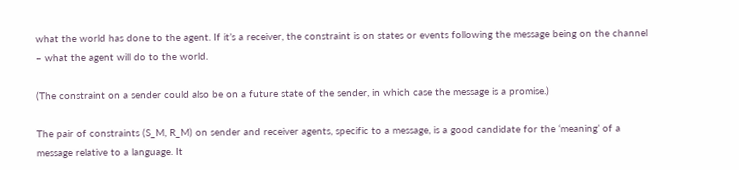what the world has done to the agent. If it’s a receiver, the constraint is on states or events following the message being on the channel – what the agent will do to the world.

(The constraint on a sender could also be on a future state of the sender, in which case the message is a promise.)

The pair of constraints (S_M, R_M) on sender and receiver agents, specific to a message, is a good candidate for the ‘meaning’ of a message relative to a language. It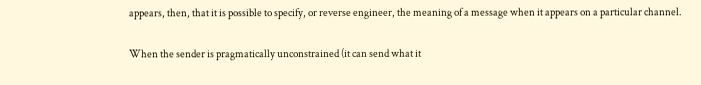appears, then, that it is possible to specify, or reverse engineer, the meaning of a message when it appears on a particular channel.

When the sender is pragmatically unconstrained (it can send what it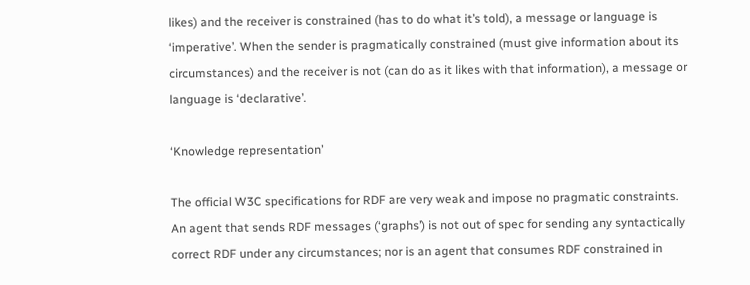likes) and the receiver is constrained (has to do what it’s told), a message or language is ‘imperative’. When the sender is pragmatically constrained (must give information about its circumstances) and the receiver is not (can do as it likes with that information), a message or language is ‘declarative’.

‘Knowledge representation’

The official W3C specifications for RDF are very weak and impose no pragmatic constraints. An agent that sends RDF messages (‘graphs’) is not out of spec for sending any syntactically correct RDF under any circumstances; nor is an agent that consumes RDF constrained in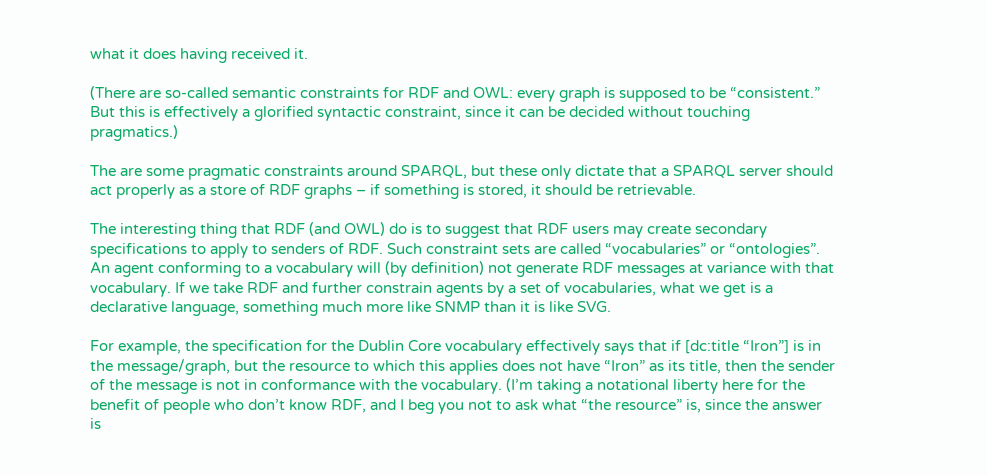what it does having received it.

(There are so-called semantic constraints for RDF and OWL: every graph is supposed to be “consistent.” But this is effectively a glorified syntactic constraint, since it can be decided without touching pragmatics.)

The are some pragmatic constraints around SPARQL, but these only dictate that a SPARQL server should act properly as a store of RDF graphs – if something is stored, it should be retrievable.

The interesting thing that RDF (and OWL) do is to suggest that RDF users may create secondary specifications to apply to senders of RDF. Such constraint sets are called “vocabularies” or “ontologies”. An agent conforming to a vocabulary will (by definition) not generate RDF messages at variance with that vocabulary. If we take RDF and further constrain agents by a set of vocabularies, what we get is a declarative language, something much more like SNMP than it is like SVG.

For example, the specification for the Dublin Core vocabulary effectively says that if [dc:title “Iron”] is in the message/graph, but the resource to which this applies does not have “Iron” as its title, then the sender of the message is not in conformance with the vocabulary. (I’m taking a notational liberty here for the benefit of people who don’t know RDF, and I beg you not to ask what “the resource” is, since the answer is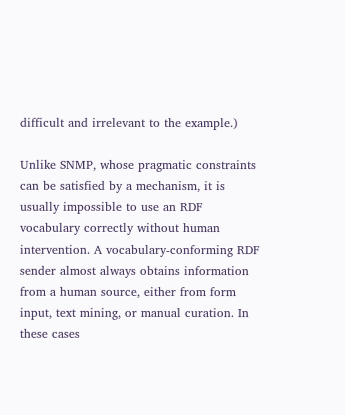difficult and irrelevant to the example.)

Unlike SNMP, whose pragmatic constraints can be satisfied by a mechanism, it is usually impossible to use an RDF vocabulary correctly without human intervention. A vocabulary-conforming RDF sender almost always obtains information from a human source, either from form input, text mining, or manual curation. In these cases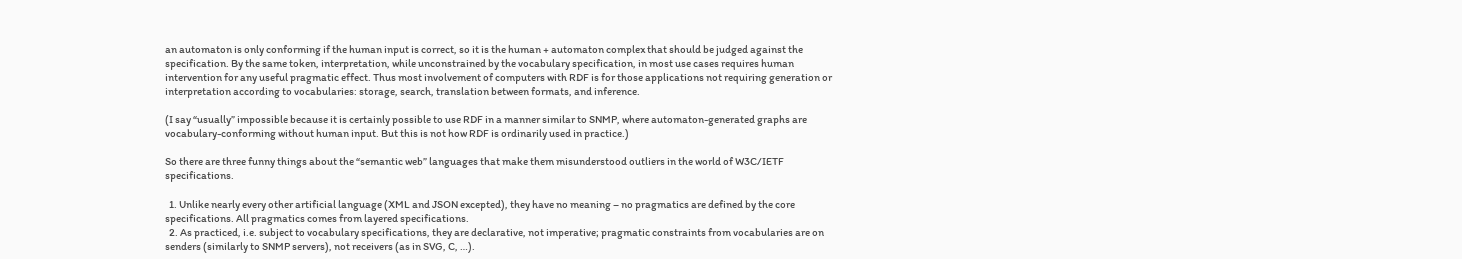an automaton is only conforming if the human input is correct, so it is the human + automaton complex that should be judged against the specification. By the same token, interpretation, while unconstrained by the vocabulary specification, in most use cases requires human intervention for any useful pragmatic effect. Thus most involvement of computers with RDF is for those applications not requiring generation or interpretation according to vocabularies: storage, search, translation between formats, and inference.

(I say “usually” impossible because it is certainly possible to use RDF in a manner similar to SNMP, where automaton-generated graphs are vocabulary-conforming without human input. But this is not how RDF is ordinarily used in practice.)

So there are three funny things about the “semantic web” languages that make them misunderstood outliers in the world of W3C/IETF specifications.

  1. Unlike nearly every other artificial language (XML and JSON excepted), they have no meaning – no pragmatics are defined by the core specifications. All pragmatics comes from layered specifications.
  2. As practiced, i.e. subject to vocabulary specifications, they are declarative, not imperative; pragmatic constraints from vocabularies are on senders (similarly to SNMP servers), not receivers (as in SVG, C, …).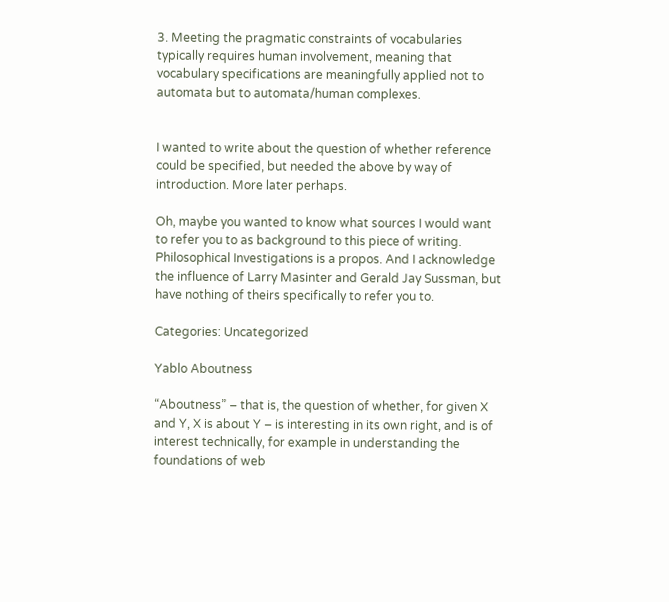3. Meeting the pragmatic constraints of vocabularies typically requires human involvement, meaning that vocabulary specifications are meaningfully applied not to automata but to automata/human complexes.


I wanted to write about the question of whether reference could be specified, but needed the above by way of introduction. More later perhaps.

Oh, maybe you wanted to know what sources I would want to refer you to as background to this piece of writing. Philosophical Investigations is a propos. And I acknowledge the influence of Larry Masinter and Gerald Jay Sussman, but have nothing of theirs specifically to refer you to.

Categories: Uncategorized

Yablo Aboutness

“Aboutness” – that is, the question of whether, for given X and Y, X is about Y – is interesting in its own right, and is of interest technically, for example in understanding the foundations of web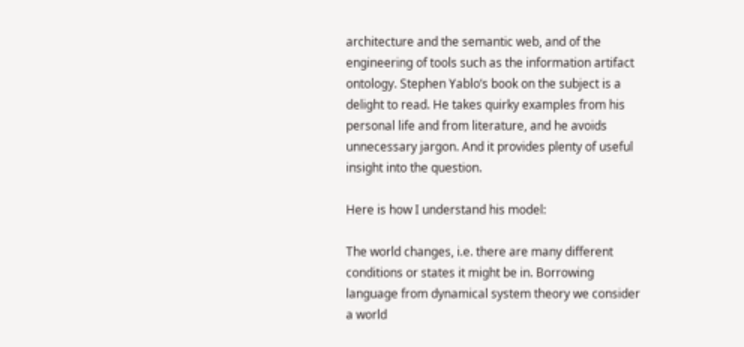architecture and the semantic web, and of the engineering of tools such as the information artifact ontology. Stephen Yablo’s book on the subject is a delight to read. He takes quirky examples from his personal life and from literature, and he avoids unnecessary jargon. And it provides plenty of useful insight into the question.

Here is how I understand his model:

The world changes, i.e. there are many different conditions or states it might be in. Borrowing language from dynamical system theory we consider a world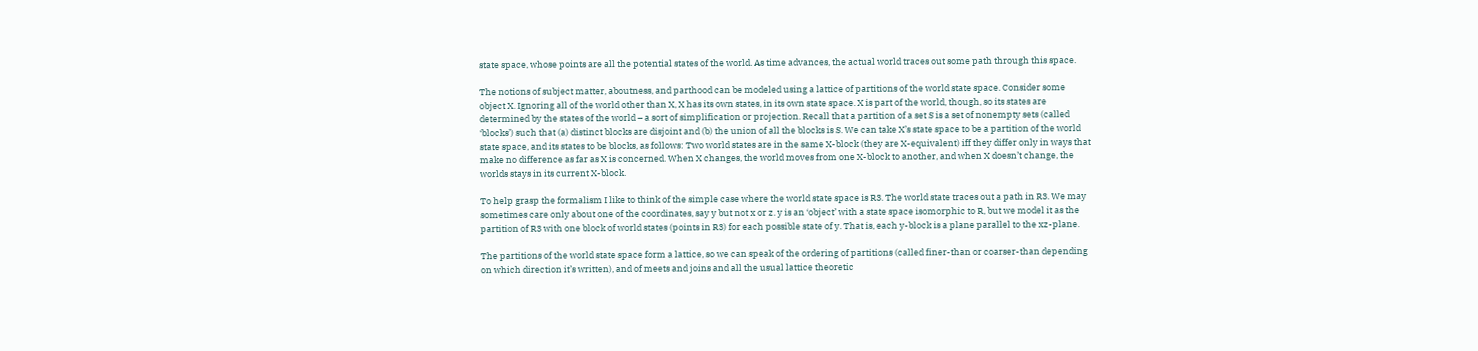state space, whose points are all the potential states of the world. As time advances, the actual world traces out some path through this space.

The notions of subject matter, aboutness, and parthood can be modeled using a lattice of partitions of the world state space. Consider some object X. Ignoring all of the world other than X, X has its own states, in its own state space. X is part of the world, though, so its states are determined by the states of the world – a sort of simplification or projection. Recall that a partition of a set S is a set of nonempty sets (called ‘blocks’) such that (a) distinct blocks are disjoint and (b) the union of all the blocks is S. We can take X’s state space to be a partition of the world state space, and its states to be blocks, as follows: Two world states are in the same X-block (they are X-equivalent) iff they differ only in ways that make no difference as far as X is concerned. When X changes, the world moves from one X-block to another, and when X doesn’t change, the worlds stays in its current X-block.

To help grasp the formalism I like to think of the simple case where the world state space is R3. The world state traces out a path in R3. We may sometimes care only about one of the coordinates, say y but not x or z. y is an ‘object’ with a state space isomorphic to R, but we model it as the partition of R3 with one block of world states (points in R3) for each possible state of y. That is, each y-block is a plane parallel to the xz-plane.

The partitions of the world state space form a lattice, so we can speak of the ordering of partitions (called finer-than or coarser-than depending on which direction it’s written), and of meets and joins and all the usual lattice theoretic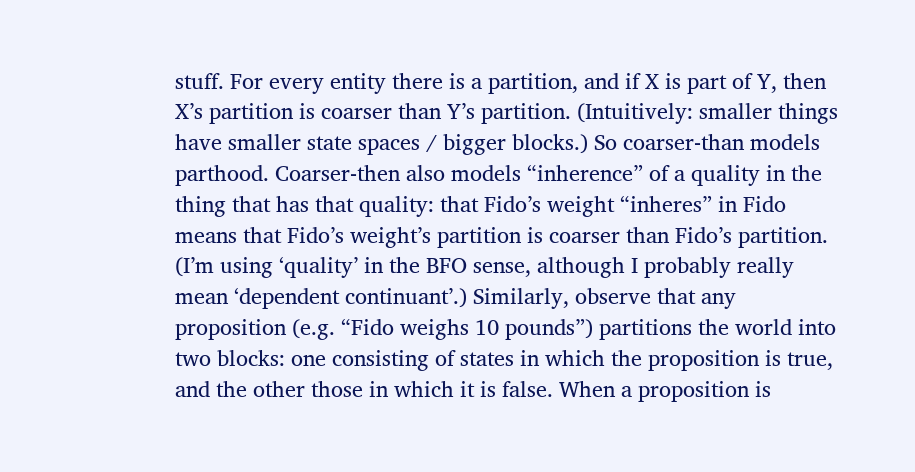stuff. For every entity there is a partition, and if X is part of Y, then X’s partition is coarser than Y’s partition. (Intuitively: smaller things have smaller state spaces / bigger blocks.) So coarser-than models parthood. Coarser-then also models “inherence” of a quality in the thing that has that quality: that Fido’s weight “inheres” in Fido means that Fido’s weight’s partition is coarser than Fido’s partition. (I’m using ‘quality’ in the BFO sense, although I probably really mean ‘dependent continuant’.) Similarly, observe that any proposition (e.g. “Fido weighs 10 pounds”) partitions the world into two blocks: one consisting of states in which the proposition is true, and the other those in which it is false. When a proposition is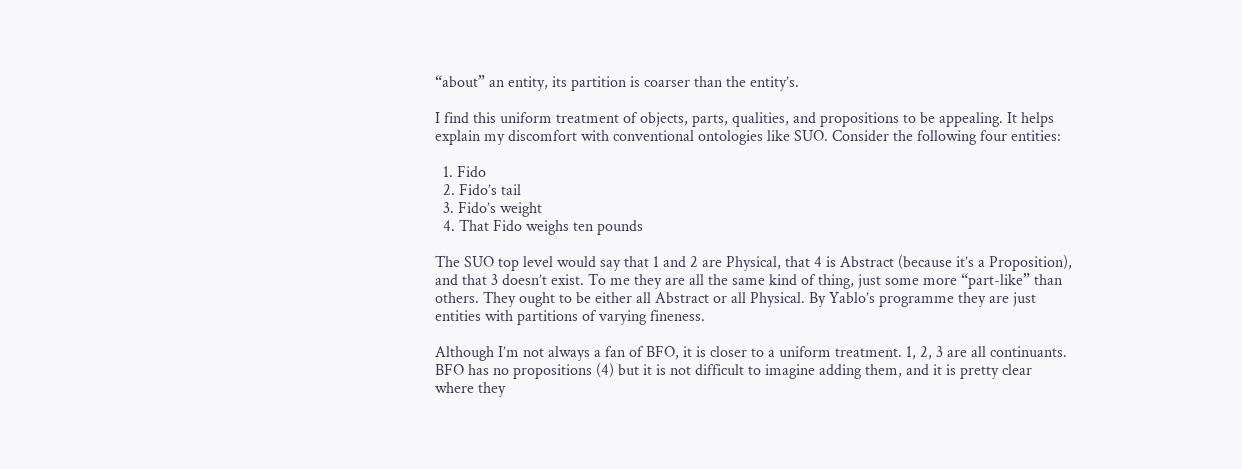“about” an entity, its partition is coarser than the entity’s.

I find this uniform treatment of objects, parts, qualities, and propositions to be appealing. It helps explain my discomfort with conventional ontologies like SUO. Consider the following four entities:

  1. Fido
  2. Fido’s tail
  3. Fido’s weight
  4. That Fido weighs ten pounds

The SUO top level would say that 1 and 2 are Physical, that 4 is Abstract (because it’s a Proposition), and that 3 doesn’t exist. To me they are all the same kind of thing, just some more “part-like” than others. They ought to be either all Abstract or all Physical. By Yablo’s programme they are just entities with partitions of varying fineness.

Although I’m not always a fan of BFO, it is closer to a uniform treatment. 1, 2, 3 are all continuants. BFO has no propositions (4) but it is not difficult to imagine adding them, and it is pretty clear where they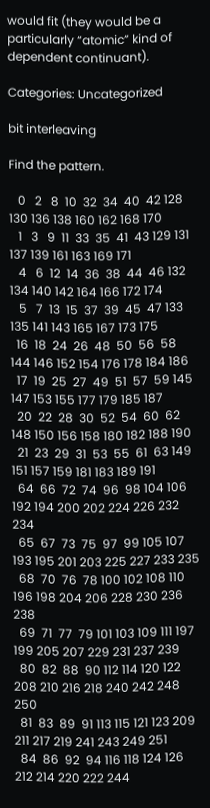would fit (they would be a particularly “atomic” kind of dependent continuant).

Categories: Uncategorized

bit interleaving

Find the pattern.

   0   2   8  10  32  34  40  42 128 130 136 138 160 162 168 170
   1   3   9  11  33  35  41  43 129 131 137 139 161 163 169 171
   4   6  12  14  36  38  44  46 132 134 140 142 164 166 172 174
   5   7  13  15  37  39  45  47 133 135 141 143 165 167 173 175
  16  18  24  26  48  50  56  58 144 146 152 154 176 178 184 186
  17  19  25  27  49  51  57  59 145 147 153 155 177 179 185 187
  20  22  28  30  52  54  60  62 148 150 156 158 180 182 188 190
  21  23  29  31  53  55  61  63 149 151 157 159 181 183 189 191
  64  66  72  74  96  98 104 106 192 194 200 202 224 226 232 234
  65  67  73  75  97  99 105 107 193 195 201 203 225 227 233 235
  68  70  76  78 100 102 108 110 196 198 204 206 228 230 236 238
  69  71  77  79 101 103 109 111 197 199 205 207 229 231 237 239
  80  82  88  90 112 114 120 122 208 210 216 218 240 242 248 250
  81  83  89  91 113 115 121 123 209 211 217 219 241 243 249 251
  84  86  92  94 116 118 124 126 212 214 220 222 244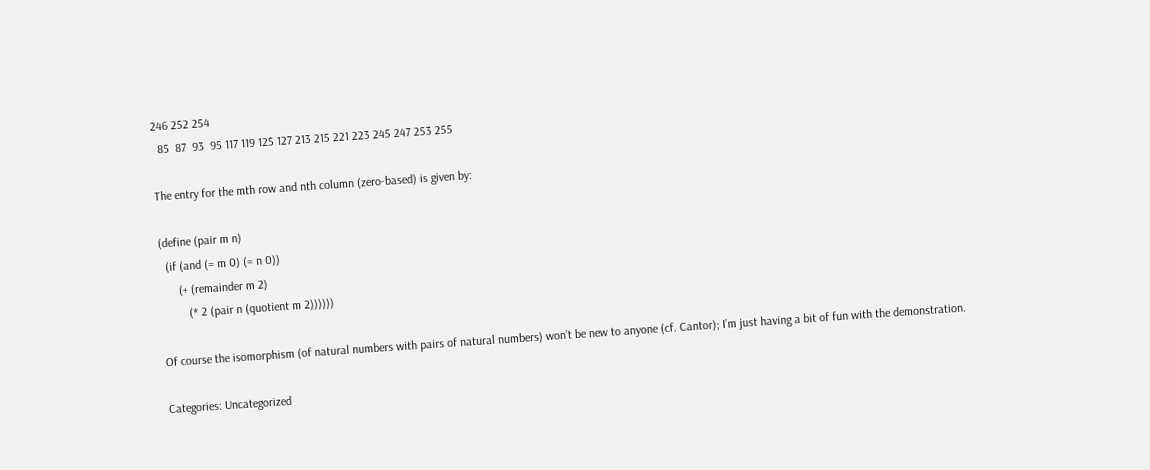246 252 254
  85  87  93  95 117 119 125 127 213 215 221 223 245 247 253 255

The entry for the mth row and nth column (zero-based) is given by:

(define (pair m n)
  (if (and (= m 0) (= n 0))
      (+ (remainder m 2)
         (* 2 (pair n (quotient m 2))))))

Of course the isomorphism (of natural numbers with pairs of natural numbers) won’t be new to anyone (cf. Cantor); I’m just having a bit of fun with the demonstration.

Categories: Uncategorized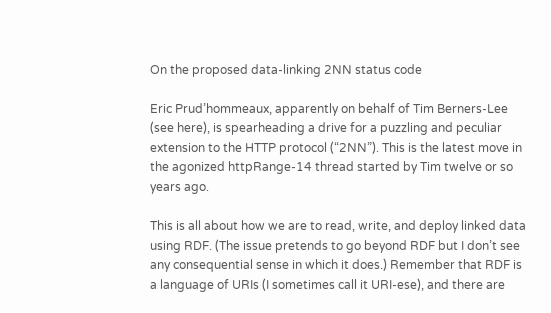On the proposed data-linking 2NN status code

Eric Prud’hommeaux, apparently on behalf of Tim Berners-Lee (see here), is spearheading a drive for a puzzling and peculiar extension to the HTTP protocol (“2NN”). This is the latest move in the agonized httpRange-14 thread started by Tim twelve or so years ago.

This is all about how we are to read, write, and deploy linked data using RDF. (The issue pretends to go beyond RDF but I don’t see any consequential sense in which it does.) Remember that RDF is a language of URIs (I sometimes call it URI-ese), and there are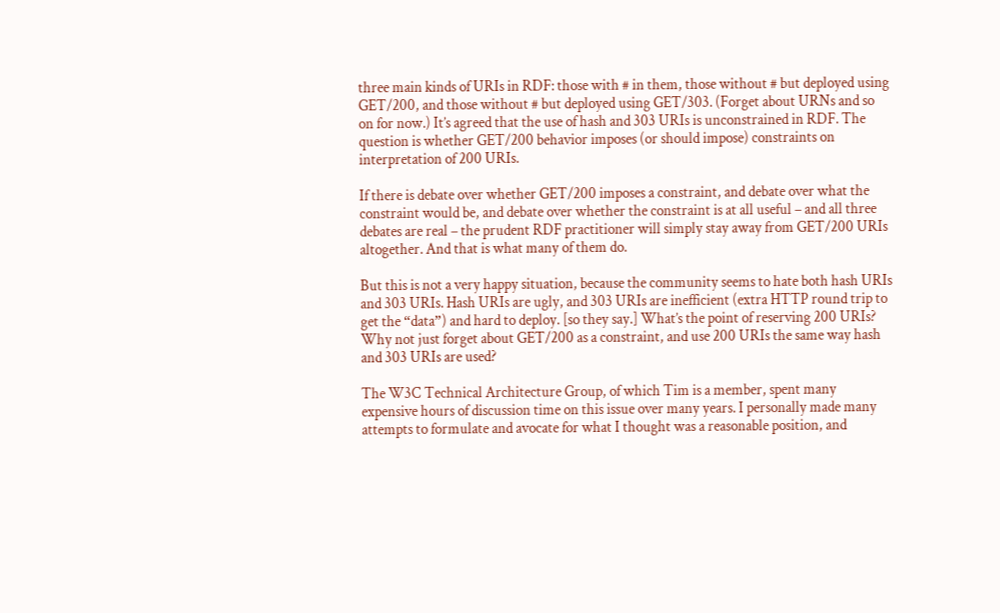three main kinds of URIs in RDF: those with # in them, those without # but deployed using GET/200, and those without # but deployed using GET/303. (Forget about URNs and so on for now.) It’s agreed that the use of hash and 303 URIs is unconstrained in RDF. The question is whether GET/200 behavior imposes (or should impose) constraints on interpretation of 200 URIs.

If there is debate over whether GET/200 imposes a constraint, and debate over what the constraint would be, and debate over whether the constraint is at all useful – and all three debates are real – the prudent RDF practitioner will simply stay away from GET/200 URIs altogether. And that is what many of them do.

But this is not a very happy situation, because the community seems to hate both hash URIs and 303 URIs. Hash URIs are ugly, and 303 URIs are inefficient (extra HTTP round trip to get the “data”) and hard to deploy. [so they say.] What’s the point of reserving 200 URIs? Why not just forget about GET/200 as a constraint, and use 200 URIs the same way hash and 303 URIs are used?

The W3C Technical Architecture Group, of which Tim is a member, spent many expensive hours of discussion time on this issue over many years. I personally made many attempts to formulate and avocate for what I thought was a reasonable position, and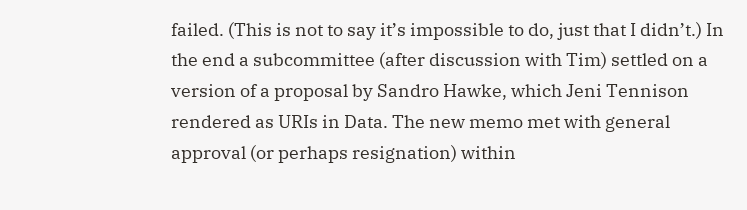failed. (This is not to say it’s impossible to do, just that I didn’t.) In the end a subcommittee (after discussion with Tim) settled on a version of a proposal by Sandro Hawke, which Jeni Tennison rendered as URIs in Data. The new memo met with general approval (or perhaps resignation) within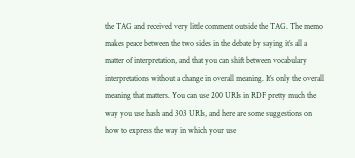the TAG and received very little comment outside the TAG. The memo makes peace between the two sides in the debate by saying it’s all a matter of interpretation, and that you can shift between vocabulary interpretations without a change in overall meaning. It’s only the overall meaning that matters. You can use 200 URIs in RDF pretty much the way you use hash and 303 URIs, and here are some suggestions on how to express the way in which your use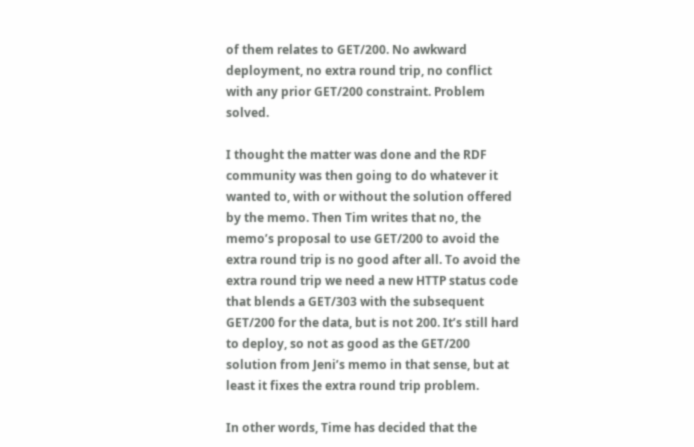of them relates to GET/200. No awkward deployment, no extra round trip, no conflict with any prior GET/200 constraint. Problem solved.

I thought the matter was done and the RDF community was then going to do whatever it wanted to, with or without the solution offered by the memo. Then Tim writes that no, the memo’s proposal to use GET/200 to avoid the extra round trip is no good after all. To avoid the extra round trip we need a new HTTP status code that blends a GET/303 with the subsequent GET/200 for the data, but is not 200. It’s still hard to deploy, so not as good as the GET/200 solution from Jeni’s memo in that sense, but at least it fixes the extra round trip problem.

In other words, Time has decided that the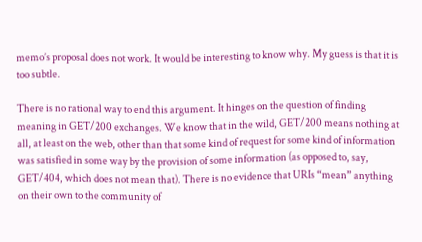memo’s proposal does not work. It would be interesting to know why. My guess is that it is too subtle.

There is no rational way to end this argument. It hinges on the question of finding meaning in GET/200 exchanges. We know that in the wild, GET/200 means nothing at all, at least on the web, other than that some kind of request for some kind of information was satisfied in some way by the provision of some information (as opposed to, say, GET/404, which does not mean that). There is no evidence that URIs “mean” anything on their own to the community of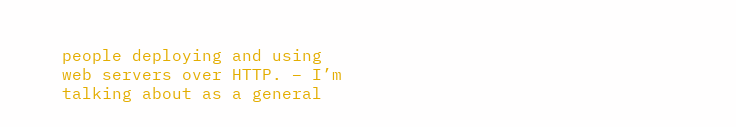people deploying and using web servers over HTTP. – I’m talking about as a general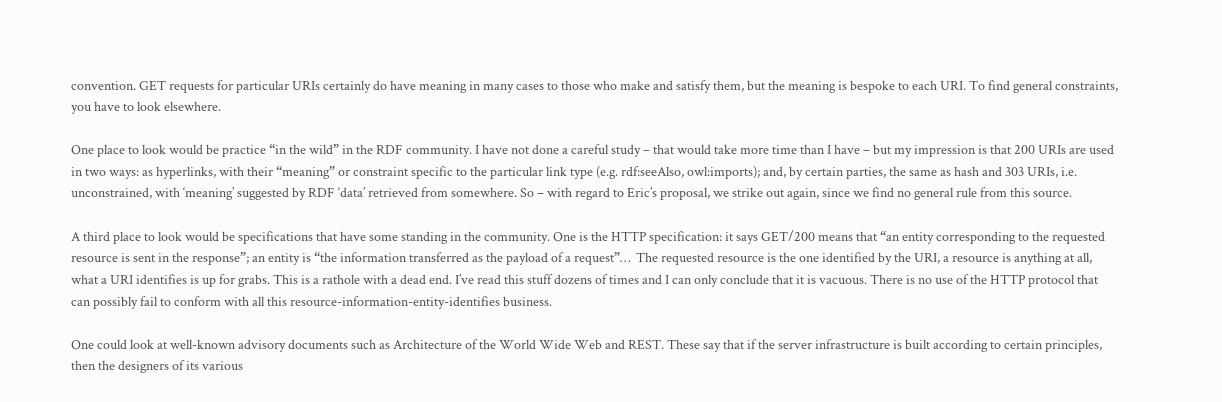convention. GET requests for particular URIs certainly do have meaning in many cases to those who make and satisfy them, but the meaning is bespoke to each URI. To find general constraints, you have to look elsewhere.

One place to look would be practice “in the wild” in the RDF community. I have not done a careful study – that would take more time than I have – but my impression is that 200 URIs are used in two ways: as hyperlinks, with their “meaning” or constraint specific to the particular link type (e.g. rdf:seeAlso, owl:imports); and, by certain parties, the same as hash and 303 URIs, i.e. unconstrained, with ‘meaning’ suggested by RDF ‘data’ retrieved from somewhere. So – with regard to Eric’s proposal, we strike out again, since we find no general rule from this source.

A third place to look would be specifications that have some standing in the community. One is the HTTP specification: it says GET/200 means that “an entity corresponding to the requested resource is sent in the response”; an entity is “the information transferred as the payload of a request”…  The requested resource is the one identified by the URI, a resource is anything at all, what a URI identifies is up for grabs. This is a rathole with a dead end. I’ve read this stuff dozens of times and I can only conclude that it is vacuous. There is no use of the HTTP protocol that can possibly fail to conform with all this resource-information-entity-identifies business.

One could look at well-known advisory documents such as Architecture of the World Wide Web and REST. These say that if the server infrastructure is built according to certain principles, then the designers of its various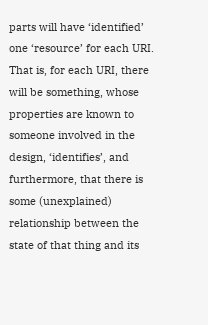parts will have ‘identified’ one ‘resource’ for each URI. That is, for each URI, there will be something, whose properties are known to someone involved in the design, ‘identifies’, and furthermore, that there is some (unexplained) relationship between the state of that thing and its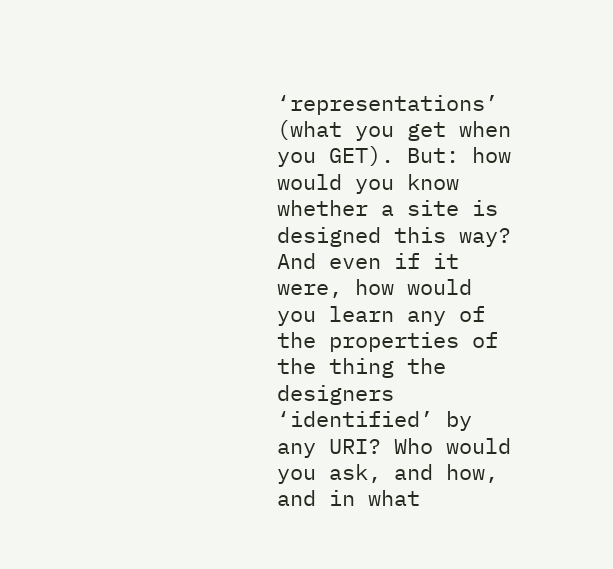‘representations’ (what you get when you GET). But: how would you know whether a site is designed this way? And even if it were, how would you learn any of the properties of the thing the designers ‘identified’ by any URI? Who would you ask, and how, and in what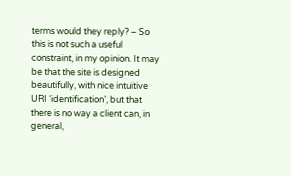terms would they reply? – So this is not such a useful constraint, in my opinion. It may be that the site is designed beautifully, with nice intuitive URI ‘identification’, but that there is no way a client can, in general,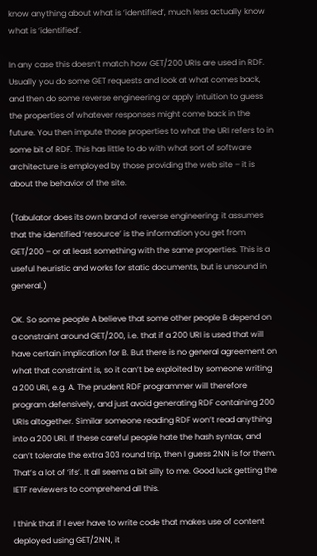know anything about what is ‘identified’, much less actually know what is ‘identified’.

In any case this doesn’t match how GET/200 URIs are used in RDF. Usually you do some GET requests and look at what comes back, and then do some reverse engineering or apply intuition to guess the properties of whatever responses might come back in the future. You then impute those properties to what the URI refers to in some bit of RDF. This has little to do with what sort of software architecture is employed by those providing the web site – it is about the behavior of the site.

(Tabulator does its own brand of reverse engineering: it assumes that the identified ‘resource’ is the information you get from GET/200 – or at least something with the same properties. This is a useful heuristic and works for static documents, but is unsound in general.)

OK. So some people A believe that some other people B depend on a constraint around GET/200, i.e. that if a 200 URI is used that will  have certain implication for B. But there is no general agreement on what that constraint is, so it can’t be exploited by someone writing a 200 URI, e.g. A. The prudent RDF programmer will therefore program defensively, and just avoid generating RDF containing 200 URIs altogether. Similar someone reading RDF won’t read anything into a 200 URI. If these careful people hate the hash syntax, and can’t tolerate the extra 303 round trip, then I guess 2NN is for them. That’s a lot of ‘ifs’. It all seems a bit silly to me. Good luck getting the IETF reviewers to comprehend all this.

I think that if I ever have to write code that makes use of content deployed using GET/2NN, it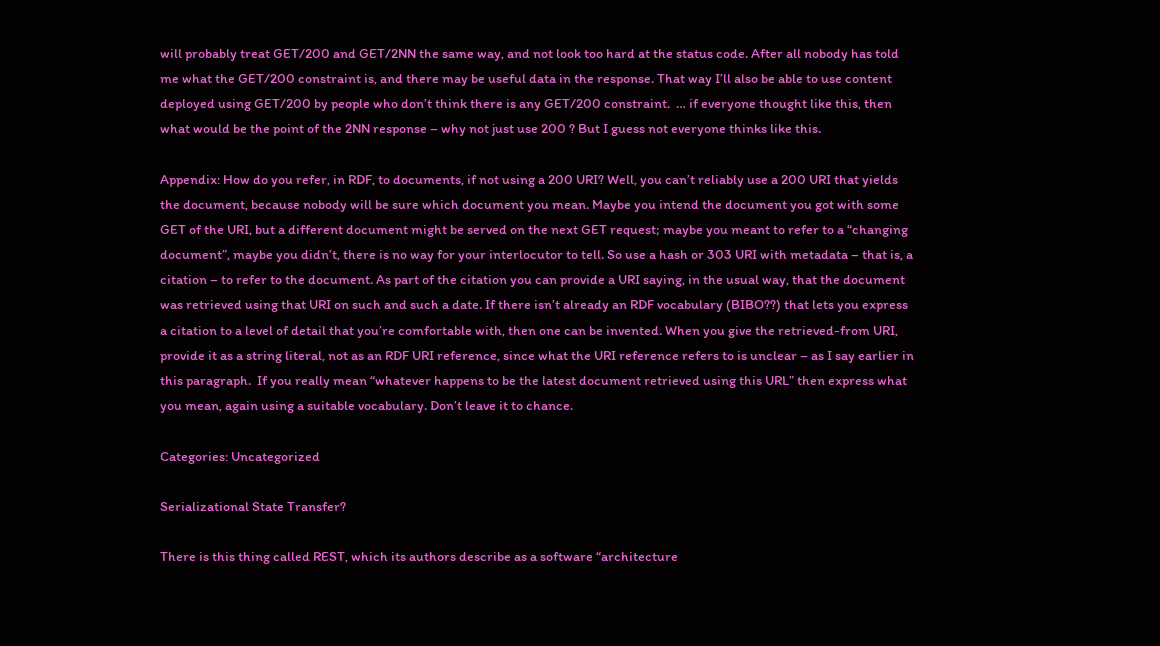will probably treat GET/200 and GET/2NN the same way, and not look too hard at the status code. After all nobody has told me what the GET/200 constraint is, and there may be useful data in the response. That way I’ll also be able to use content deployed using GET/200 by people who don’t think there is any GET/200 constraint.  … if everyone thought like this, then what would be the point of the 2NN response – why not just use 200 ? But I guess not everyone thinks like this.

Appendix: How do you refer, in RDF, to documents, if not using a 200 URI? Well, you can’t reliably use a 200 URI that yields the document, because nobody will be sure which document you mean. Maybe you intend the document you got with some GET of the URI, but a different document might be served on the next GET request; maybe you meant to refer to a “changing document”, maybe you didn’t, there is no way for your interlocutor to tell. So use a hash or 303 URI with metadata – that is, a citation – to refer to the document. As part of the citation you can provide a URI saying, in the usual way, that the document was retrieved using that URI on such and such a date. If there isn’t already an RDF vocabulary (BIBO??) that lets you express a citation to a level of detail that you’re comfortable with, then one can be invented. When you give the retrieved-from URI, provide it as a string literal, not as an RDF URI reference, since what the URI reference refers to is unclear – as I say earlier in this paragraph.  If you really mean “whatever happens to be the latest document retrieved using this URL” then express what you mean, again using a suitable vocabulary. Don’t leave it to chance.

Categories: Uncategorized

Serializational State Transfer?

There is this thing called REST, which its authors describe as a software “architecture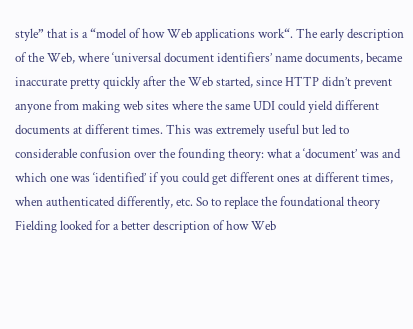style” that is a “model of how Web applications work“. The early description of the Web, where ‘universal document identifiers’ name documents, became inaccurate pretty quickly after the Web started, since HTTP didn’t prevent anyone from making web sites where the same UDI could yield different documents at different times. This was extremely useful but led to considerable confusion over the founding theory: what a ‘document’ was and which one was ‘identified’ if you could get different ones at different times, when authenticated differently, etc. So to replace the foundational theory Fielding looked for a better description of how Web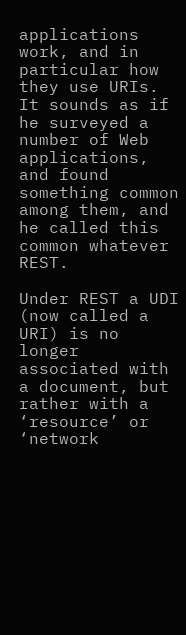applications work, and in particular how they use URIs. It sounds as if he surveyed a number of Web applications, and found something common among them, and he called this common whatever REST.

Under REST a UDI (now called a URI) is no longer associated with a document, but rather with a ‘resource’ or ‘network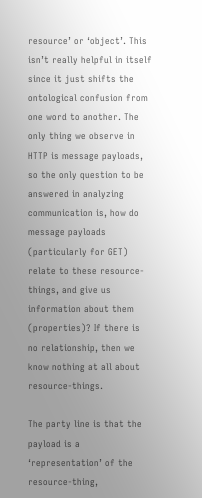resource’ or ‘object’. This isn’t really helpful in itself since it just shifts the ontological confusion from one word to another. The only thing we observe in HTTP is message payloads, so the only question to be answered in analyzing communication is, how do message payloads (particularly for GET) relate to these resource-things, and give us information about them (properties)? If there is no relationship, then we know nothing at all about resource-things.

The party line is that the payload is a ‘representation’ of the resource-thing,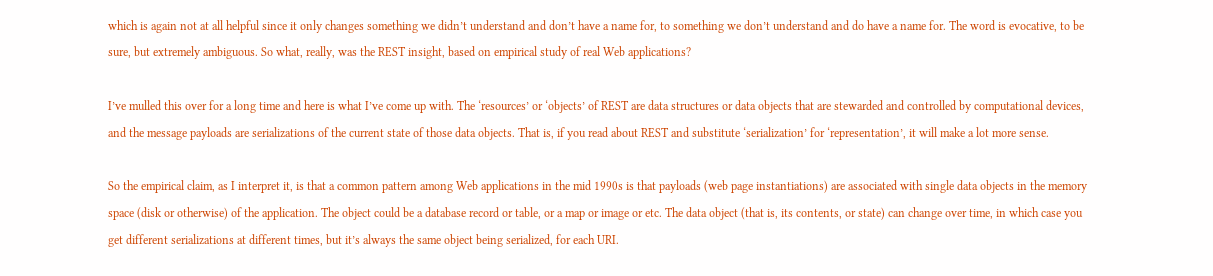which is again not at all helpful since it only changes something we didn’t understand and don’t have a name for, to something we don’t understand and do have a name for. The word is evocative, to be sure, but extremely ambiguous. So what, really, was the REST insight, based on empirical study of real Web applications?

I’ve mulled this over for a long time and here is what I’ve come up with. The ‘resources’ or ‘objects’ of REST are data structures or data objects that are stewarded and controlled by computational devices, and the message payloads are serializations of the current state of those data objects. That is, if you read about REST and substitute ‘serialization’ for ‘representation’, it will make a lot more sense.

So the empirical claim, as I interpret it, is that a common pattern among Web applications in the mid 1990s is that payloads (web page instantiations) are associated with single data objects in the memory space (disk or otherwise) of the application. The object could be a database record or table, or a map or image or etc. The data object (that is, its contents, or state) can change over time, in which case you get different serializations at different times, but it’s always the same object being serialized, for each URI.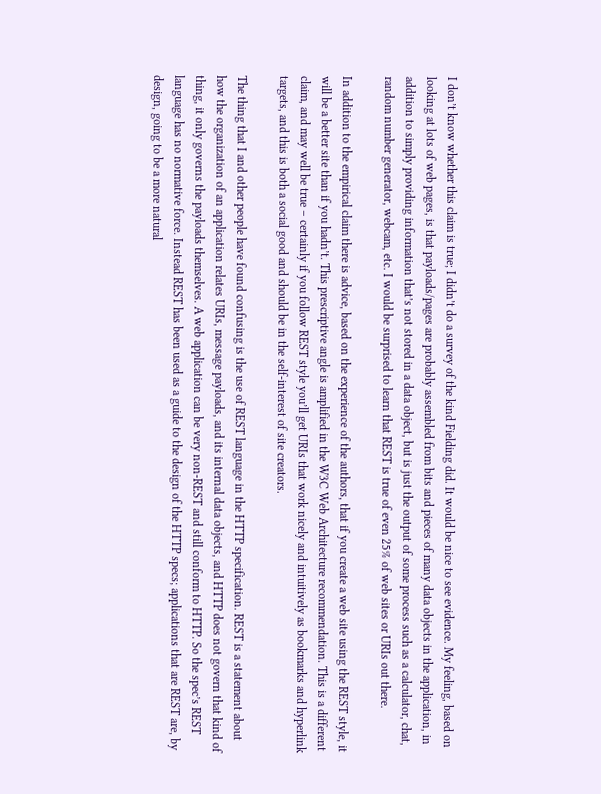I don’t know whether this claim is true; I didn’t do a survey of the kind Fielding did. It would be nice to see evidence. My feeling, based on looking at lots of web pages, is that payloads/pages are probably assembled from bits and pieces of many data objects in the application, in addition to simply providing information that’s not stored in a data object, but is just the output of some process such as a calculator, chat, random number generator, webcam, etc. I would be surprised to learn that REST is true of even 25% of web sites or URIs out there.

In addition to the empirical claim there is advice, based on the experience of the authors, that if you create a web site using the REST style, it will be a better site than if you hadn’t. This prescriptive angle is amplified in the W3C Web Architecture recommendation. This is a different claim, and may well be true – certainly if you follow REST style you’ll get URIs that work nicely and intuitively as bookmarks and hyperlink targets, and this is both a social good and should be in the self-interest of site creators.

The thing that I and other people have found confusing is the use of REST language in the HTTP specification. REST is a statement about how the organization of an application relates URIs, message payloads, and its internal data objects, and HTTP does not govern that kind of thing, it only governs the payloads themselves. A web application can be very non-REST and still conform to HTTP. So the spec’s REST language has no normative force. Instead REST has been used as a guide to the design of the HTTP specs; applications that are REST are, by design, going to be a more natural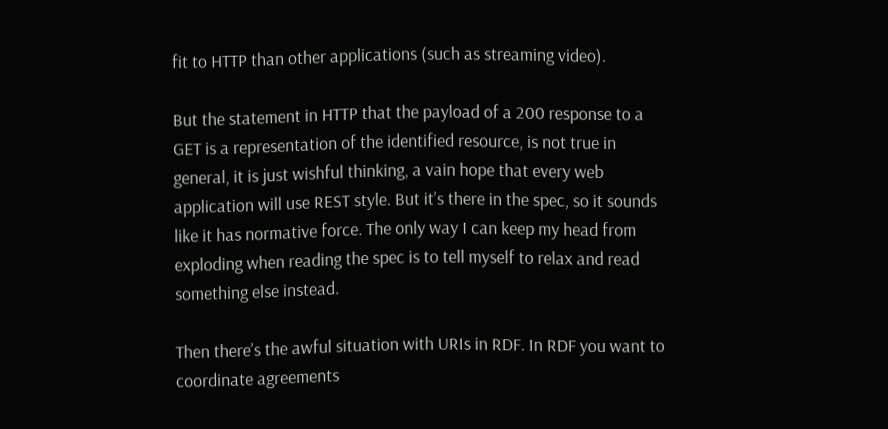fit to HTTP than other applications (such as streaming video).

But the statement in HTTP that the payload of a 200 response to a GET is a representation of the identified resource, is not true in general, it is just wishful thinking, a vain hope that every web application will use REST style. But it’s there in the spec, so it sounds like it has normative force. The only way I can keep my head from exploding when reading the spec is to tell myself to relax and read something else instead.

Then there’s the awful situation with URIs in RDF. In RDF you want to coordinate agreements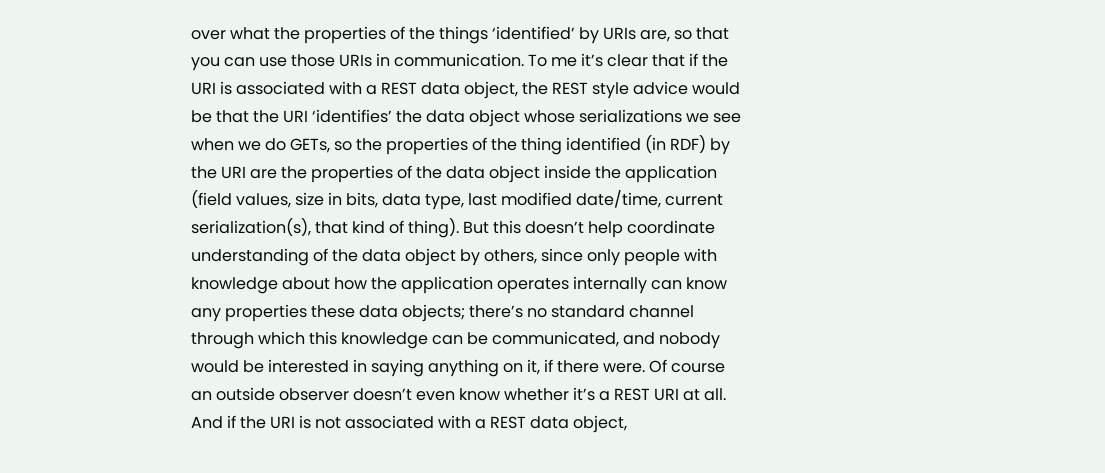over what the properties of the things ‘identified’ by URIs are, so that you can use those URIs in communication. To me it’s clear that if the URI is associated with a REST data object, the REST style advice would be that the URI ‘identifies’ the data object whose serializations we see when we do GETs, so the properties of the thing identified (in RDF) by the URI are the properties of the data object inside the application (field values, size in bits, data type, last modified date/time, current serialization(s), that kind of thing). But this doesn’t help coordinate understanding of the data object by others, since only people with knowledge about how the application operates internally can know any properties these data objects; there’s no standard channel through which this knowledge can be communicated, and nobody would be interested in saying anything on it, if there were. Of course an outside observer doesn’t even know whether it’s a REST URI at all. And if the URI is not associated with a REST data object,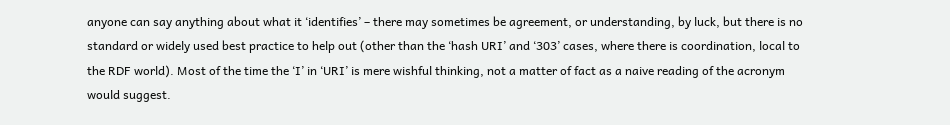anyone can say anything about what it ‘identifies’ – there may sometimes be agreement, or understanding, by luck, but there is no standard or widely used best practice to help out (other than the ‘hash URI’ and ‘303’ cases, where there is coordination, local to the RDF world). Most of the time the ‘I’ in ‘URI’ is mere wishful thinking, not a matter of fact as a naive reading of the acronym would suggest.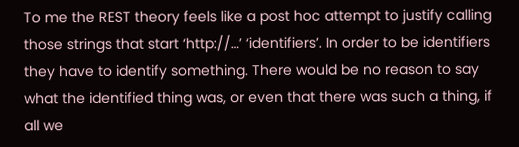To me the REST theory feels like a post hoc attempt to justify calling those strings that start ‘http://…’ ‘identifiers’. In order to be identifiers they have to identify something. There would be no reason to say what the identified thing was, or even that there was such a thing, if all we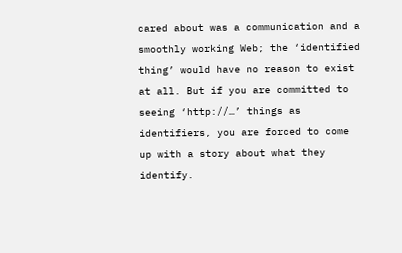cared about was a communication and a smoothly working Web; the ‘identified thing’ would have no reason to exist at all. But if you are committed to seeing ‘http://…’ things as identifiers, you are forced to come up with a story about what they identify.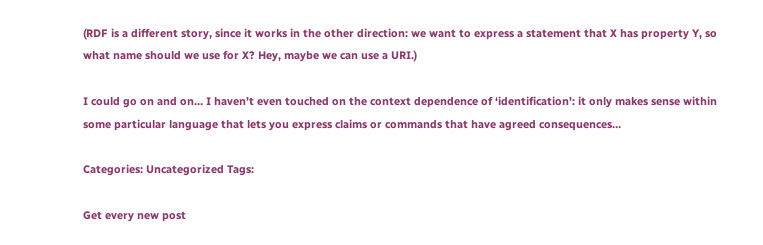(RDF is a different story, since it works in the other direction: we want to express a statement that X has property Y, so what name should we use for X? Hey, maybe we can use a URI.)

I could go on and on… I haven’t even touched on the context dependence of ‘identification': it only makes sense within some particular language that lets you express claims or commands that have agreed consequences…

Categories: Uncategorized Tags:

Get every new post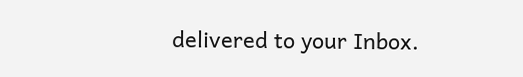delivered to your Inbox.